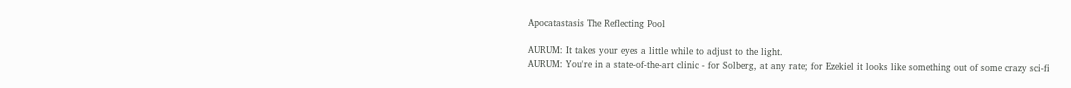Apocatastasis The Reflecting Pool

AURUM: It takes your eyes a little while to adjust to the light.
AURUM: You're in a state-of-the-art clinic - for Solberg, at any rate; for Ezekiel it looks like something out of some crazy sci-fi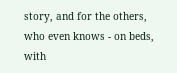story, and for the others, who even knows - on beds, with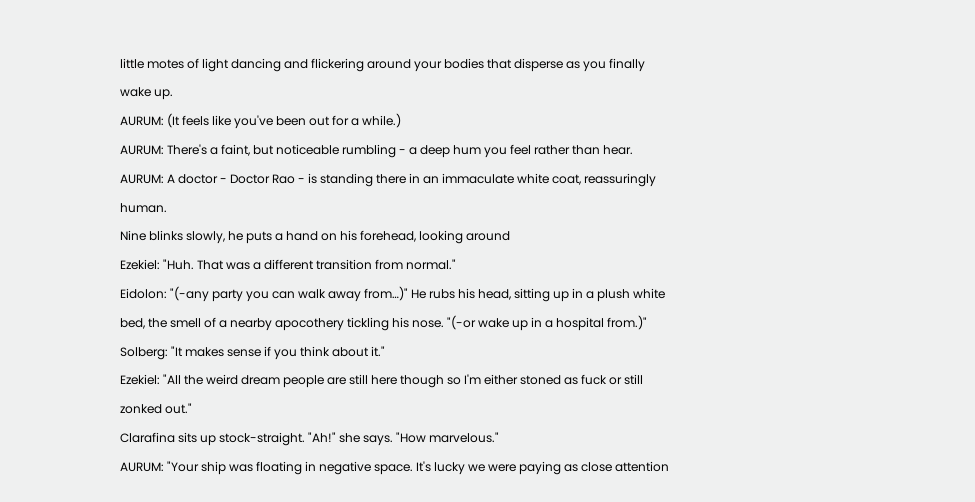little motes of light dancing and flickering around your bodies that disperse as you finally wake up.
AURUM: (It feels like you've been out for a while.)
AURUM: There's a faint, but noticeable rumbling - a deep hum you feel rather than hear.
AURUM: A doctor - Doctor Rao - is standing there in an immaculate white coat, reassuringly human.
Nine blinks slowly, he puts a hand on his forehead, looking around
Ezekiel: "Huh. That was a different transition from normal."
Eidolon: "(-any party you can walk away from…)" He rubs his head, sitting up in a plush white bed, the smell of a nearby apocothery tickling his nose. "(-or wake up in a hospital from.)"
Solberg: "It makes sense if you think about it."
Ezekiel: "All the weird dream people are still here though so I'm either stoned as fuck or still zonked out."
Clarafina sits up stock-straight. "Ah!" she says. "How marvelous."
AURUM: "Your ship was floating in negative space. It's lucky we were paying as close attention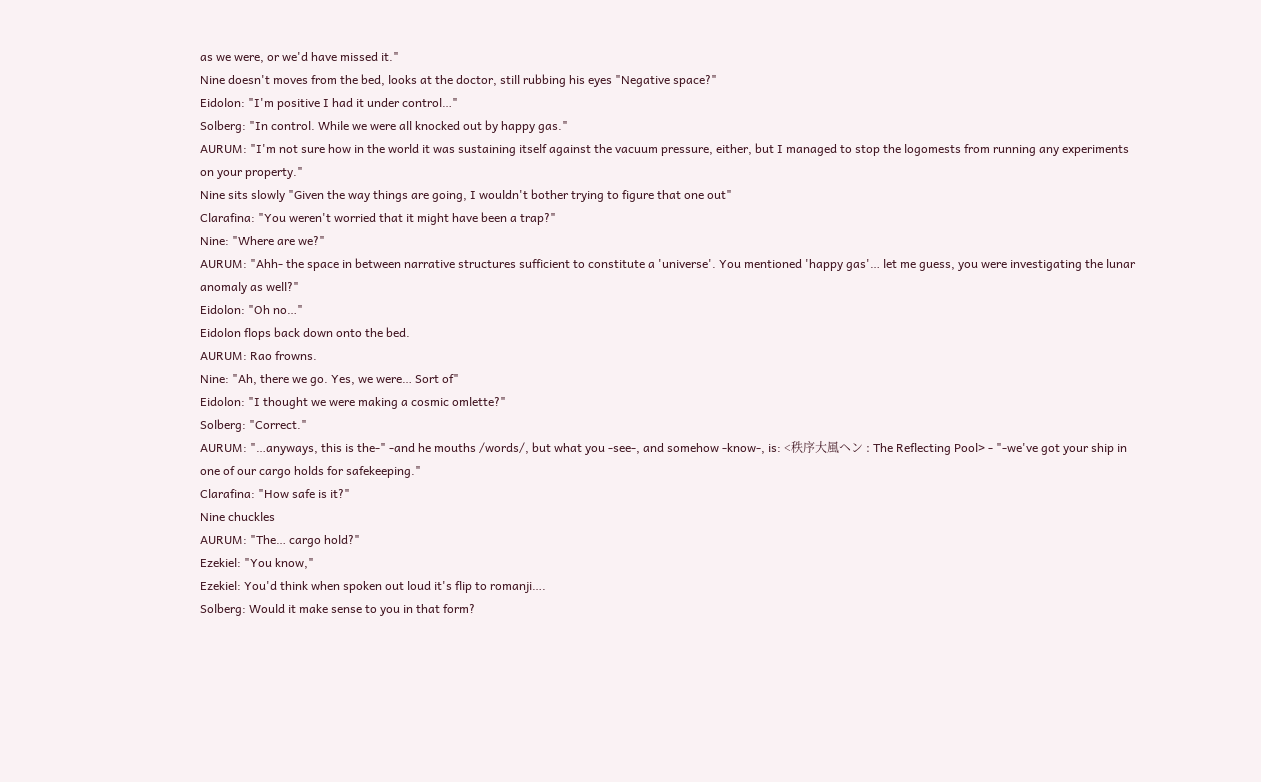as we were, or we'd have missed it."
Nine doesn't moves from the bed, looks at the doctor, still rubbing his eyes "Negative space?"
Eidolon: "I'm positive I had it under control…"
Solberg: "In control. While we were all knocked out by happy gas."
AURUM: "I'm not sure how in the world it was sustaining itself against the vacuum pressure, either, but I managed to stop the logomests from running any experiments on your property."
Nine sits slowly "Given the way things are going, I wouldn't bother trying to figure that one out"
Clarafina: "You weren't worried that it might have been a trap?"
Nine: "Where are we?"
AURUM: "Ahh- the space in between narrative structures sufficient to constitute a 'universe'. You mentioned 'happy gas'… let me guess, you were investigating the lunar anomaly as well?"
Eidolon: "Oh no…"
Eidolon flops back down onto the bed.
AURUM: Rao frowns.
Nine: "Ah, there we go. Yes, we were… Sort of"
Eidolon: "I thought we were making a cosmic omlette?"
Solberg: "Correct."
AURUM: "…anyways, this is the-" -and he mouths /words/, but what you -see-, and somehow -know-, is: <秩序大風ヘン : The Reflecting Pool> - "-we've got your ship in one of our cargo holds for safekeeping."
Clarafina: "How safe is it?"
Nine chuckles
AURUM: "The… cargo hold?"
Ezekiel: "You know,"
Ezekiel: You'd think when spoken out loud it's flip to romanji….
Solberg: Would it make sense to you in that form?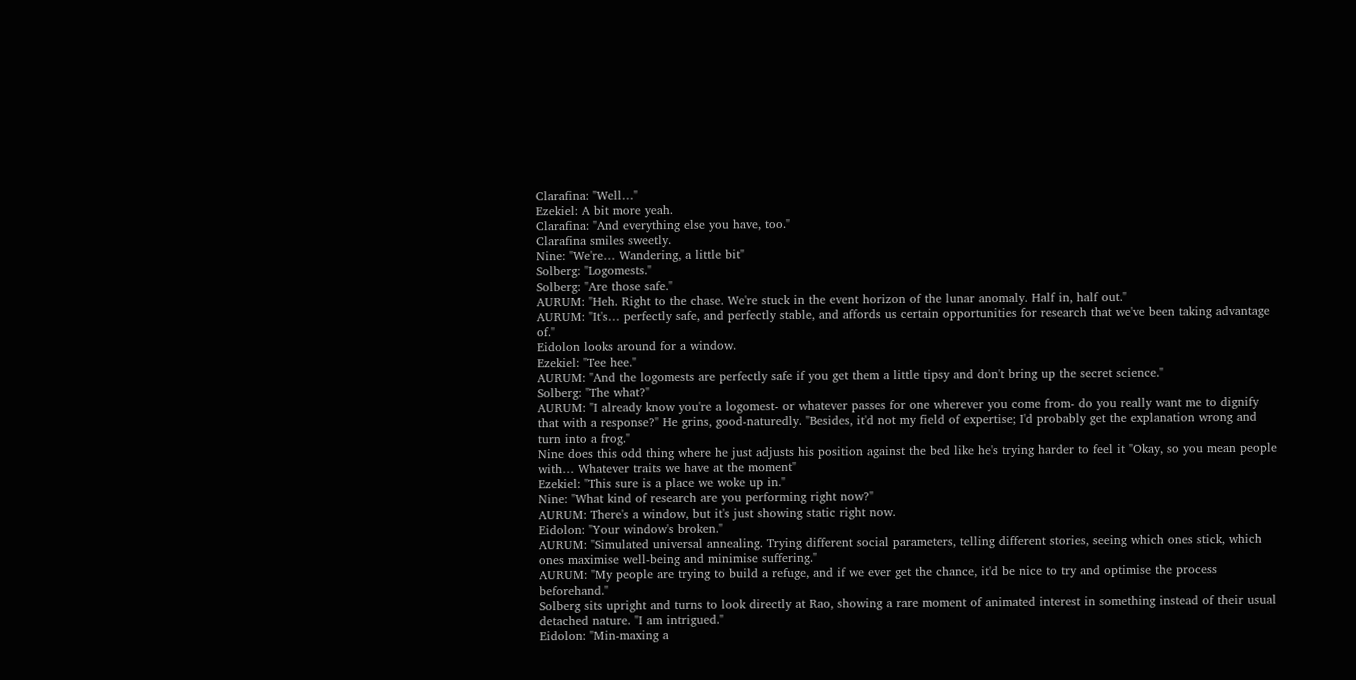Clarafina: "Well…"
Ezekiel: A bit more yeah.
Clarafina: "And everything else you have, too."
Clarafina smiles sweetly.
Nine: "We're… Wandering, a little bit"
Solberg: "Logomests."
Solberg: "Are those safe."
AURUM: "Heh. Right to the chase. We're stuck in the event horizon of the lunar anomaly. Half in, half out."
AURUM: "It's… perfectly safe, and perfectly stable, and affords us certain opportunities for research that we've been taking advantage of."
Eidolon looks around for a window.
Ezekiel: "Tee hee."
AURUM: "And the logomests are perfectly safe if you get them a little tipsy and don't bring up the secret science."
Solberg: "The what?"
AURUM: "I already know you're a logomest- or whatever passes for one wherever you come from- do you really want me to dignify that with a response?" He grins, good-naturedly. "Besides, it'd not my field of expertise; I'd probably get the explanation wrong and turn into a frog."
Nine does this odd thing where he just adjusts his position against the bed like he's trying harder to feel it "Okay, so you mean people with… Whatever traits we have at the moment"
Ezekiel: "This sure is a place we woke up in."
Nine: "What kind of research are you performing right now?"
AURUM: There's a window, but it's just showing static right now.
Eidolon: "Your window's broken."
AURUM: "Simulated universal annealing. Trying different social parameters, telling different stories, seeing which ones stick, which ones maximise well-being and minimise suffering."
AURUM: "My people are trying to build a refuge, and if we ever get the chance, it'd be nice to try and optimise the process beforehand."
Solberg sits upright and turns to look directly at Rao, showing a rare moment of animated interest in something instead of their usual detached nature. "I am intrigued."
Eidolon: "Min-maxing a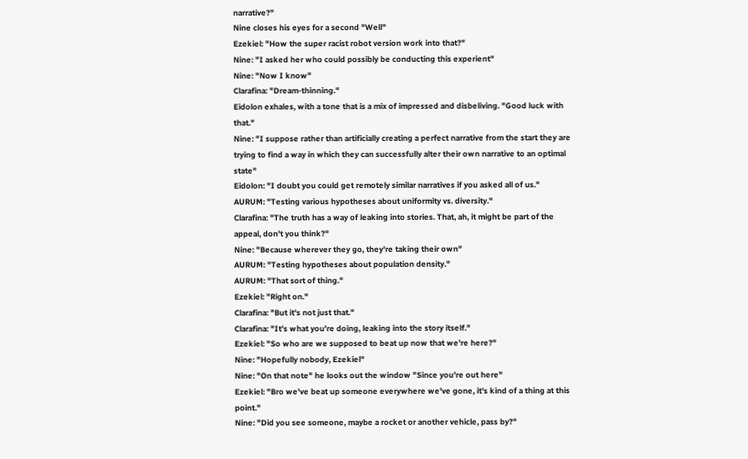narrative?"
Nine closes his eyes for a second "Well"
Ezekiel: "How the super racist robot version work into that?"
Nine: "I asked her who could possibly be conducting this experient"
Nine: "Now I know"
Clarafina: "Dream-thinning."
Eidolon exhales, with a tone that is a mix of impressed and disbeliving. "Good luck with that."
Nine: "I suppose rather than artificially creating a perfect narrative from the start they are trying to find a way in which they can successfully alter their own narrative to an optimal state"
Eidolon: "I doubt you could get remotely similar narratives if you asked all of us."
AURUM: "Testing various hypotheses about uniformity vs. diversity."
Clarafina: "The truth has a way of leaking into stories. That, ah, it might be part of the appeal, don't you think?"
Nine: "Because wherever they go, they're taking their own"
AURUM: "Testing hypotheses about population density."
AURUM: "That sort of thing."
Ezekiel: "Right on."
Clarafina: "But it's not just that."
Clarafina: "It's what you're doing, leaking into the story itself."
Ezekiel: "So who are we supposed to beat up now that we're here?"
Nine: "Hopefully nobody, Ezekiel"
Nine: "On that note" he looks out the window "Since you're out here"
Ezekiel: "Bro we've beat up someone everywhere we've gone, it's kind of a thing at this point."
Nine: "Did you see someone, maybe a rocket or another vehicle, pass by?"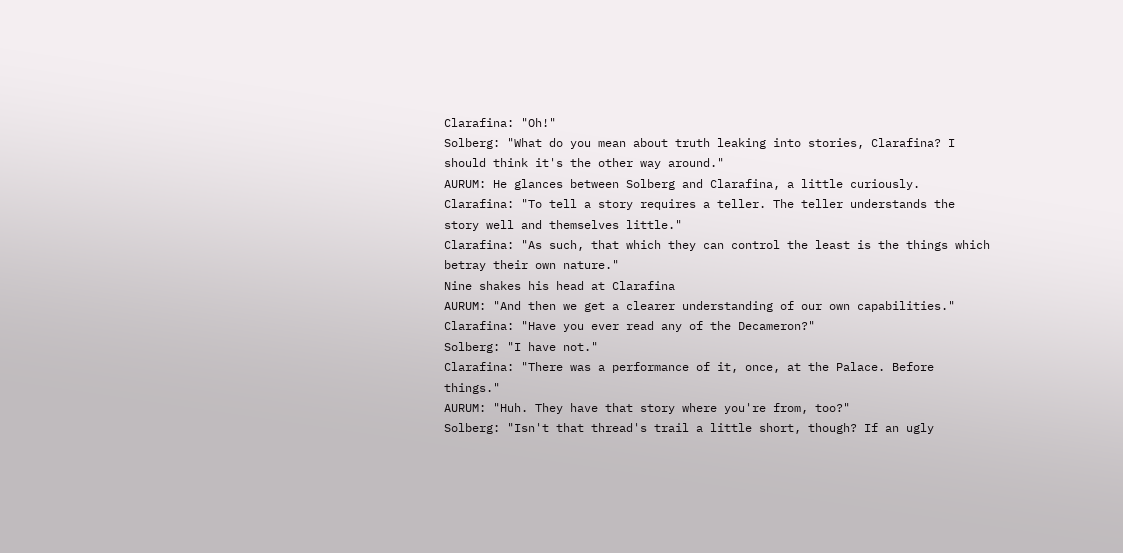Clarafina: "Oh!"
Solberg: "What do you mean about truth leaking into stories, Clarafina? I should think it's the other way around."
AURUM: He glances between Solberg and Clarafina, a little curiously.
Clarafina: "To tell a story requires a teller. The teller understands the story well and themselves little."
Clarafina: "As such, that which they can control the least is the things which betray their own nature."
Nine shakes his head at Clarafina
AURUM: "And then we get a clearer understanding of our own capabilities."
Clarafina: "Have you ever read any of the Decameron?"
Solberg: "I have not."
Clarafina: "There was a performance of it, once, at the Palace. Before things."
AURUM: "Huh. They have that story where you're from, too?"
Solberg: "Isn't that thread's trail a little short, though? If an ugly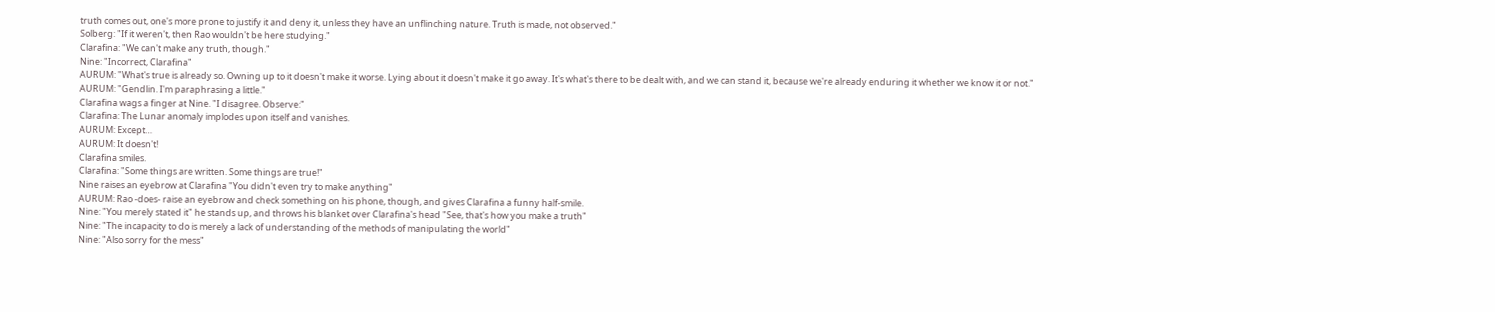truth comes out, one's more prone to justify it and deny it, unless they have an unflinching nature. Truth is made, not observed."
Solberg: "If it weren't, then Rao wouldn't be here studying."
Clarafina: "We can't make any truth, though."
Nine: "Incorrect, Clarafina"
AURUM: "What's true is already so. Owning up to it doesn't make it worse. Lying about it doesn't make it go away. It's what's there to be dealt with, and we can stand it, because we're already enduring it whether we know it or not."
AURUM: "Gendlin. I'm paraphrasing a little."
Clarafina wags a finger at Nine. "I disagree. Observe:"
Clarafina: The Lunar anomaly implodes upon itself and vanishes.
AURUM: Except…
AURUM: It doesn't!
Clarafina smiles.
Clarafina: "Some things are written. Some things are true!"
Nine raises an eyebrow at Clarafina "You didn't even try to make anything"
AURUM: Rao -does- raise an eyebrow and check something on his phone, though, and gives Clarafina a funny half-smile.
Nine: "You merely stated it" he stands up, and throws his blanket over Clarafina's head "See, that's how you make a truth"
Nine: "The incapacity to do is merely a lack of understanding of the methods of manipulating the world"
Nine: "Also sorry for the mess"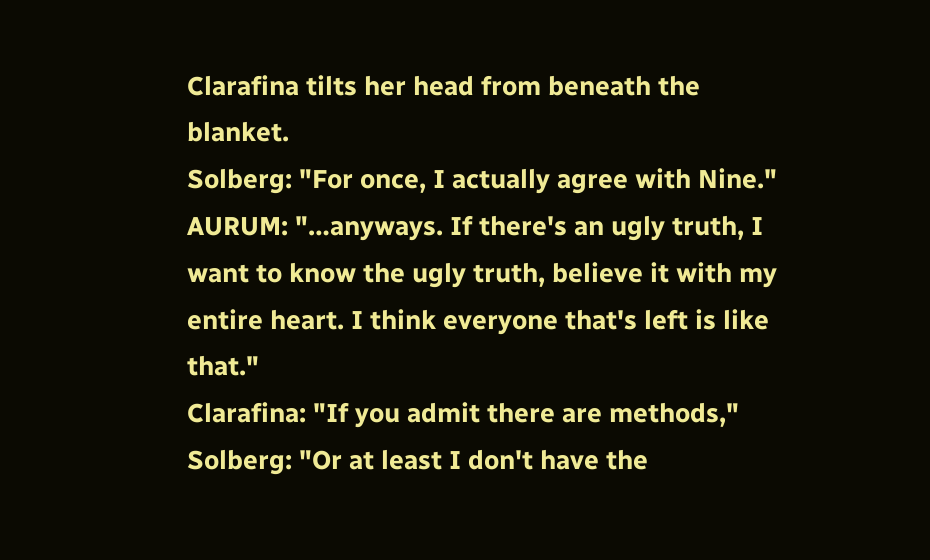Clarafina tilts her head from beneath the blanket.
Solberg: "For once, I actually agree with Nine."
AURUM: "…anyways. If there's an ugly truth, I want to know the ugly truth, believe it with my entire heart. I think everyone that's left is like that."
Clarafina: "If you admit there are methods,"
Solberg: "Or at least I don't have the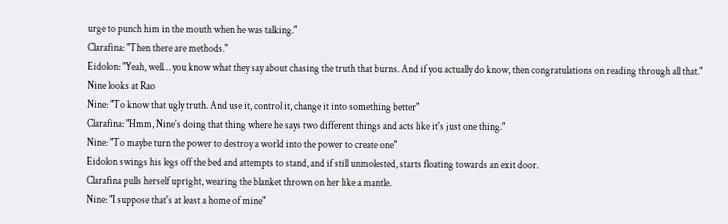urge to punch him in the mouth when he was talking."
Clarafina: "Then there are methods."
Eidolon: "Yeah, well… you know what they say about chasing the truth that burns. And if you actually do know, then congratulations on reading through all that."
Nine looks at Rao
Nine: "To know that ugly truth. And use it, control it, change it into something better"
Clarafina: "Hmm, Nine's doing that thing where he says two different things and acts like it's just one thing."
Nine: "To maybe turn the power to destroy a world into the power to create one"
Eidolon swings his legs off the bed and attempts to stand, and if still unmolested, starts floating towards an exit door.
Clarafina pulls herself upright, wearing the blanket thrown on her like a mantle.
Nine: "I suppose that's at least a home of mine"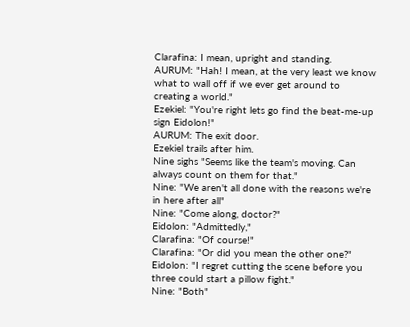Clarafina: I mean, upright and standing.
AURUM: "Hah! I mean, at the very least we know what to wall off if we ever get around to creating a world."
Ezekiel: "You're right lets go find the beat-me-up sign Eidolon!"
AURUM: The exit door.
Ezekiel trails after him.
Nine sighs "Seems like the team's moving. Can always count on them for that."
Nine: "We aren't all done with the reasons we're in here after all"
Nine: "Come along, doctor?"
Eidolon: "Admittedly,"
Clarafina: "Of course!"
Clarafina: "Or did you mean the other one?"
Eidolon: "I regret cutting the scene before you three could start a pillow fight."
Nine: "Both"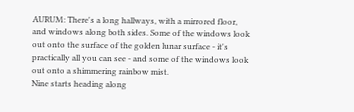AURUM: There's a long hallways, with a mirrored floor, and windows along both sides. Some of the windows look out onto the surface of the golden lunar surface - it's practically all you can see - and some of the windows look out onto a shimmering rainbow mist.
Nine starts heading along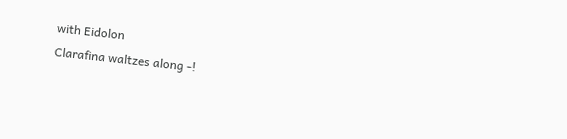with Eidolon
Clarafina waltzes along -!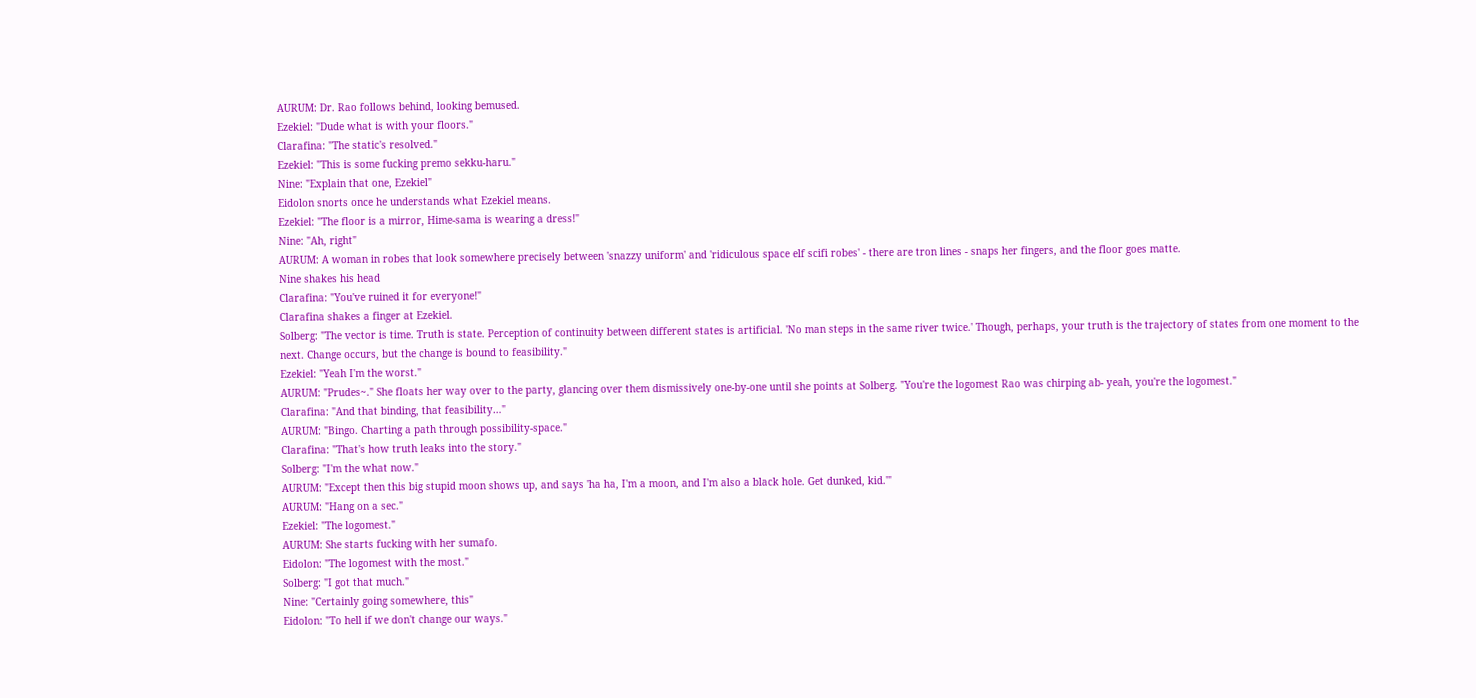AURUM: Dr. Rao follows behind, looking bemused.
Ezekiel: "Dude what is with your floors."
Clarafina: "The static's resolved."
Ezekiel: "This is some fucking premo sekku-haru."
Nine: "Explain that one, Ezekiel"
Eidolon snorts once he understands what Ezekiel means.
Ezekiel: "The floor is a mirror, Hime-sama is wearing a dress!"
Nine: "Ah, right"
AURUM: A woman in robes that look somewhere precisely between 'snazzy uniform' and 'ridiculous space elf scifi robes' - there are tron lines - snaps her fingers, and the floor goes matte.
Nine shakes his head
Clarafina: "You've ruined it for everyone!"
Clarafina shakes a finger at Ezekiel.
Solberg: "The vector is time. Truth is state. Perception of continuity between different states is artificial. 'No man steps in the same river twice.' Though, perhaps, your truth is the trajectory of states from one moment to the next. Change occurs, but the change is bound to feasibility."
Ezekiel: "Yeah I'm the worst."
AURUM: "Prudes~." She floats her way over to the party, glancing over them dismissively one-by-one until she points at Solberg. "You're the logomest Rao was chirping ab- yeah, you're the logomest."
Clarafina: "And that binding, that feasibility…"
AURUM: "Bingo. Charting a path through possibility-space."
Clarafina: "That's how truth leaks into the story."
Solberg: "I'm the what now."
AURUM: "Except then this big stupid moon shows up, and says 'ha ha, I'm a moon, and I'm also a black hole. Get dunked, kid.'"
AURUM: "Hang on a sec."
Ezekiel: "The logomest."
AURUM: She starts fucking with her sumafo.
Eidolon: "The logomest with the most."
Solberg: "I got that much."
Nine: "Certainly going somewhere, this"
Eidolon: "To hell if we don't change our ways."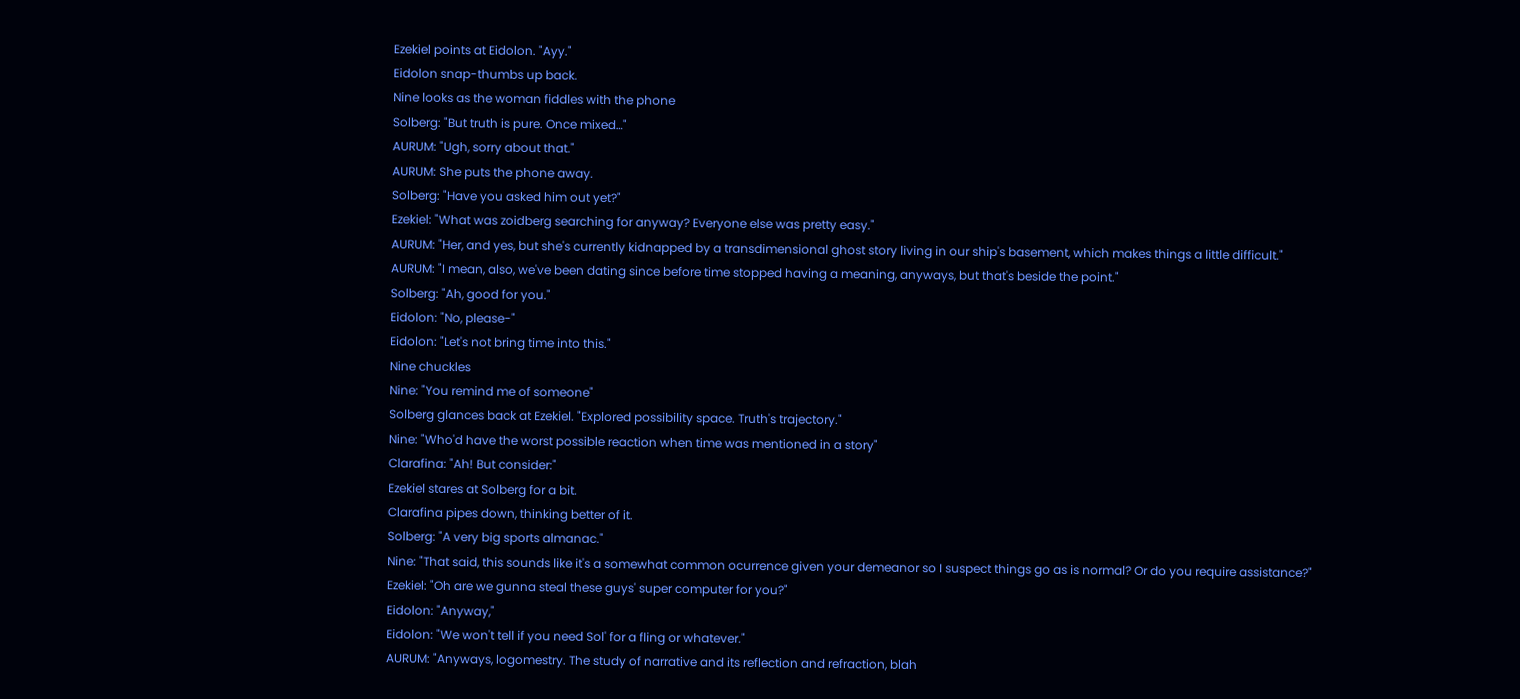Ezekiel points at Eidolon. "Ayy."
Eidolon snap-thumbs up back.
Nine looks as the woman fiddles with the phone
Solberg: "But truth is pure. Once mixed…"
AURUM: "Ugh, sorry about that."
AURUM: She puts the phone away.
Solberg: "Have you asked him out yet?"
Ezekiel: "What was zoidberg searching for anyway? Everyone else was pretty easy."
AURUM: "Her, and yes, but she's currently kidnapped by a transdimensional ghost story living in our ship's basement, which makes things a little difficult."
AURUM: "I mean, also, we've been dating since before time stopped having a meaning, anyways, but that's beside the point."
Solberg: "Ah, good for you."
Eidolon: "No, please-"
Eidolon: "Let's not bring time into this."
Nine chuckles
Nine: "You remind me of someone"
Solberg glances back at Ezekiel. "Explored possibility space. Truth's trajectory."
Nine: "Who'd have the worst possible reaction when time was mentioned in a story"
Clarafina: "Ah! But consider:"
Ezekiel stares at Solberg for a bit.
Clarafina pipes down, thinking better of it.
Solberg: "A very big sports almanac."
Nine: "That said, this sounds like it's a somewhat common ocurrence given your demeanor so I suspect things go as is normal? Or do you require assistance?"
Ezekiel: "Oh are we gunna steal these guys' super computer for you?"
Eidolon: "Anyway,"
Eidolon: "We won't tell if you need Sol' for a fling or whatever."
AURUM: "Anyways, logomestry. The study of narrative and its reflection and refraction, blah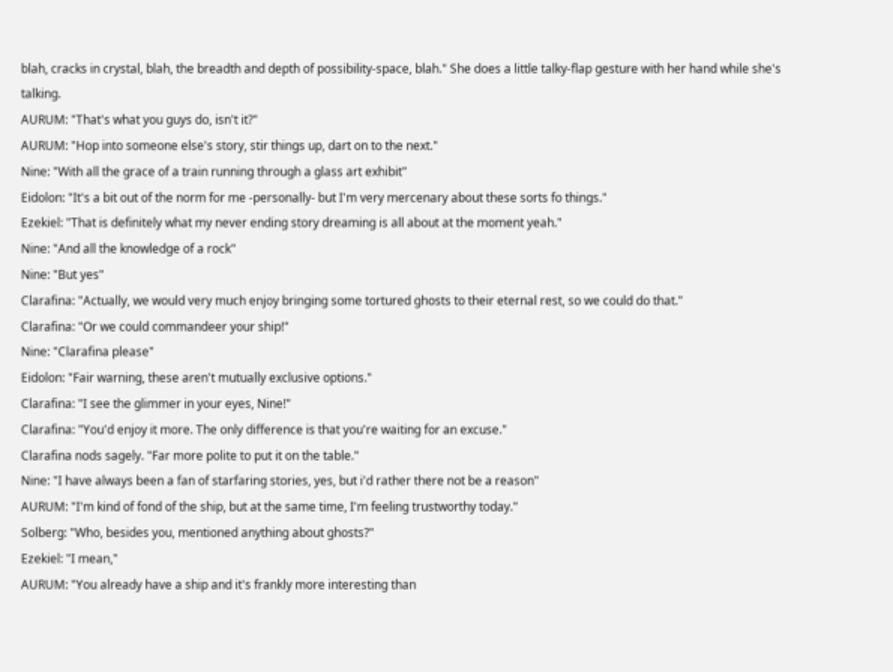blah, cracks in crystal, blah, the breadth and depth of possibility-space, blah." She does a little talky-flap gesture with her hand while she's talking.
AURUM: "That's what you guys do, isn't it?"
AURUM: "Hop into someone else's story, stir things up, dart on to the next."
Nine: "With all the grace of a train running through a glass art exhibit"
Eidolon: "It's a bit out of the norm for me -personally- but I'm very mercenary about these sorts fo things."
Ezekiel: "That is definitely what my never ending story dreaming is all about at the moment yeah."
Nine: "And all the knowledge of a rock"
Nine: "But yes"
Clarafina: "Actually, we would very much enjoy bringing some tortured ghosts to their eternal rest, so we could do that."
Clarafina: "Or we could commandeer your ship!"
Nine: "Clarafina please"
Eidolon: "Fair warning, these aren't mutually exclusive options."
Clarafina: "I see the glimmer in your eyes, Nine!"
Clarafina: "You'd enjoy it more. The only difference is that you're waiting for an excuse."
Clarafina nods sagely. "Far more polite to put it on the table."
Nine: "I have always been a fan of starfaring stories, yes, but i'd rather there not be a reason"
AURUM: "I'm kind of fond of the ship, but at the same time, I'm feeling trustworthy today."
Solberg: "Who, besides you, mentioned anything about ghosts?"
Ezekiel: "I mean,"
AURUM: "You already have a ship and it's frankly more interesting than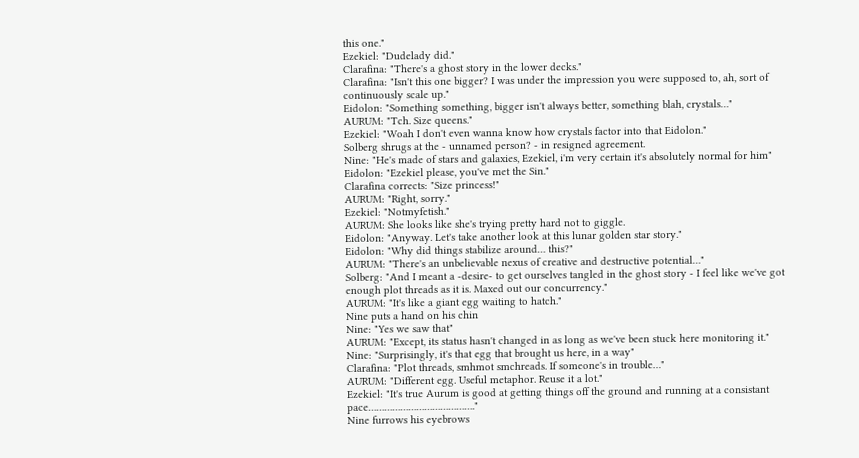this one."
Ezekiel: "Dudelady did."
Clarafina: "There's a ghost story in the lower decks."
Clarafina: "Isn't this one bigger? I was under the impression you were supposed to, ah, sort of continuously scale up."
Eidolon: "Something something, bigger isn't always better, something blah, crystals…"
AURUM: "Tch. Size queens."
Ezekiel: "Woah I don't even wanna know how crystals factor into that Eidolon."
Solberg shrugs at the - unnamed person? - in resigned agreement.
Nine: "He's made of stars and galaxies, Ezekiel, i'm very certain it's absolutely normal for him"
Eidolon: "Ezekiel please, you've met the Sin."
Clarafina corrects: "Size princess!"
AURUM: "Right, sorry."
Ezekiel: "Notmyfetish."
AURUM: She looks like she's trying pretty hard not to giggle.
Eidolon: "Anyway. Let's take another look at this lunar golden star story."
Eidolon: "Why did things stabilize around… this?"
AURUM: "There's an unbelievable nexus of creative and destructive potential…"
Solberg: "And I meant a -desire- to get ourselves tangled in the ghost story - I feel like we've got enough plot threads as it is. Maxed out our concurrency."
AURUM: "It's like a giant egg waiting to hatch."
Nine puts a hand on his chin
Nine: "Yes we saw that"
AURUM: "Except, its status hasn't changed in as long as we've been stuck here monitoring it."
Nine: "Surprisingly, it's that egg that brought us here, in a way"
Clarafina: "Plot threads, smhmot smchreads. If someone's in trouble…"
AURUM: "Different egg. Useful metaphor. Reuse it a lot."
Ezekiel: "It's true Aurum is good at getting things off the ground and running at a consistant pace…………………………………."
Nine furrows his eyebrows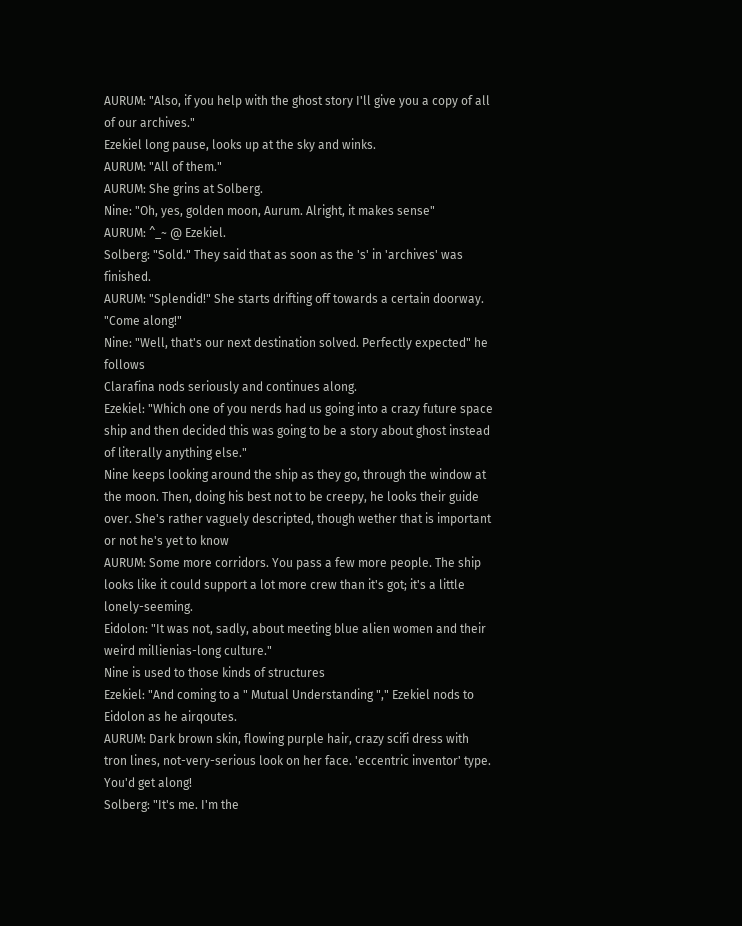AURUM: "Also, if you help with the ghost story I'll give you a copy of all of our archives."
Ezekiel long pause, looks up at the sky and winks.
AURUM: "All of them."
AURUM: She grins at Solberg.
Nine: "Oh, yes, golden moon, Aurum. Alright, it makes sense"
AURUM: ^_~ @ Ezekiel.
Solberg: "Sold." They said that as soon as the 's' in 'archives' was finished.
AURUM: "Splendid!" She starts drifting off towards a certain doorway. "Come along!"
Nine: "Well, that's our next destination solved. Perfectly expected" he follows
Clarafina nods seriously and continues along.
Ezekiel: "Which one of you nerds had us going into a crazy future space ship and then decided this was going to be a story about ghost instead of literally anything else."
Nine keeps looking around the ship as they go, through the window at the moon. Then, doing his best not to be creepy, he looks their guide over. She's rather vaguely descripted, though wether that is important or not he's yet to know
AURUM: Some more corridors. You pass a few more people. The ship looks like it could support a lot more crew than it's got; it's a little lonely-seeming.
Eidolon: "It was not, sadly, about meeting blue alien women and their weird millienias-long culture."
Nine is used to those kinds of structures
Ezekiel: "And coming to a " Mutual Understanding "," Ezekiel nods to Eidolon as he airqoutes.
AURUM: Dark brown skin, flowing purple hair, crazy scifi dress with tron lines, not-very-serious look on her face. 'eccentric inventor' type. You'd get along!
Solberg: "It's me. I'm the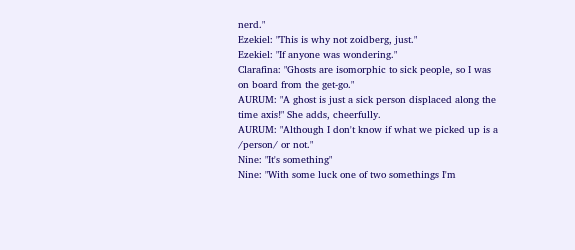nerd."
Ezekiel: "This is why not zoidberg, just."
Ezekiel: "If anyone was wondering."
Clarafina: "Ghosts are isomorphic to sick people, so I was on board from the get-go."
AURUM: "A ghost is just a sick person displaced along the time axis!" She adds, cheerfully.
AURUM: "Although I don't know if what we picked up is a /person/ or not."
Nine: "It's something"
Nine: "With some luck one of two somethings I'm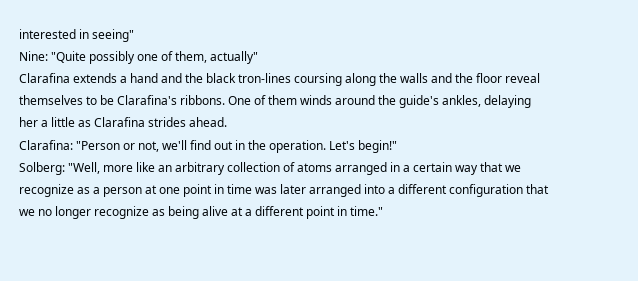interested in seeing"
Nine: "Quite possibly one of them, actually"
Clarafina extends a hand and the black tron-lines coursing along the walls and the floor reveal themselves to be Clarafina's ribbons. One of them winds around the guide's ankles, delaying her a little as Clarafina strides ahead.
Clarafina: "Person or not, we'll find out in the operation. Let's begin!"
Solberg: "Well, more like an arbitrary collection of atoms arranged in a certain way that we recognize as a person at one point in time was later arranged into a different configuration that we no longer recognize as being alive at a different point in time."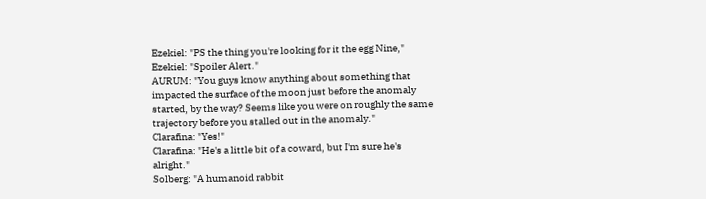Ezekiel: "PS the thing you're looking for it the egg Nine,"
Ezekiel: "Spoiler Alert."
AURUM: "You guys know anything about something that impacted the surface of the moon just before the anomaly started, by the way? Seems like you were on roughly the same trajectory before you stalled out in the anomaly."
Clarafina: "Yes!"
Clarafina: "He's a little bit of a coward, but I'm sure he's alright."
Solberg: "A humanoid rabbit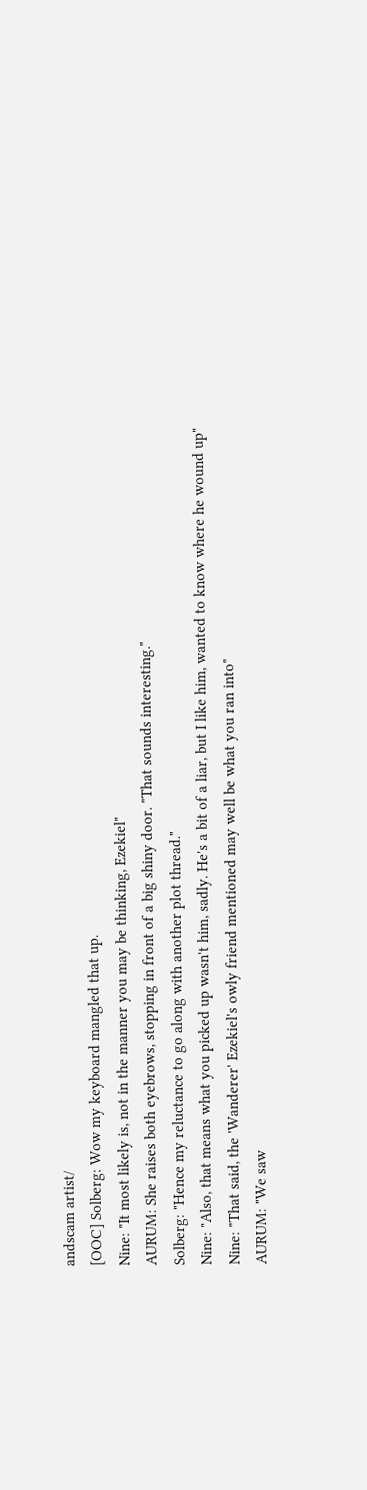andscam artist/
[OOC] Solberg: Wow my keyboard mangled that up.
Nine: "It most likely is, not in the manner you may be thinking, Ezekiel"
AURUM: She raises both eyebrows, stopping in front of a big shiny door. "That sounds interesting."
Solberg: "Hence my reluctance to go along with another plot thread."
Nine: "Also, that means what you picked up wasn't him, sadly. He's a bit of a liar, but I like him, wanted to know where he wound up"
Nine: "That said, the 'Wanderer' Ezekiel's owly friend mentioned may well be what you ran into"
AURUM: "We saw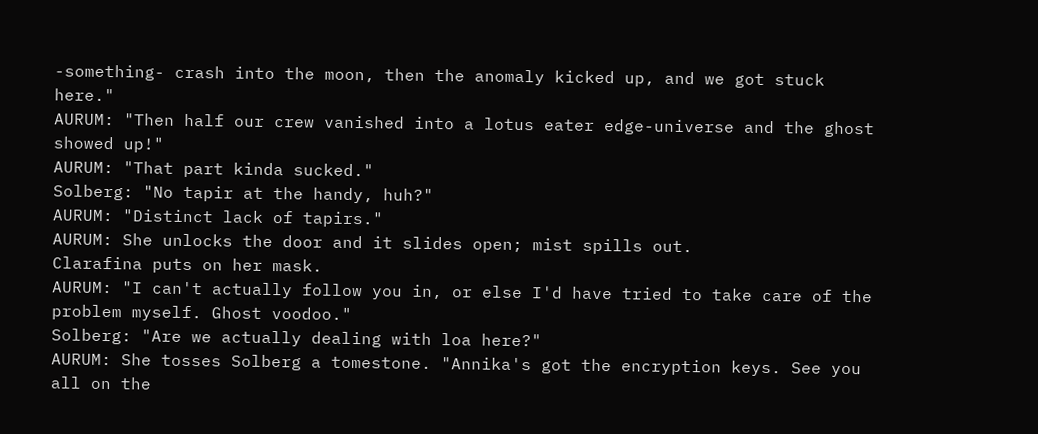-something- crash into the moon, then the anomaly kicked up, and we got stuck here."
AURUM: "Then half our crew vanished into a lotus eater edge-universe and the ghost showed up!"
AURUM: "That part kinda sucked."
Solberg: "No tapir at the handy, huh?"
AURUM: "Distinct lack of tapirs."
AURUM: She unlocks the door and it slides open; mist spills out.
Clarafina puts on her mask.
AURUM: "I can't actually follow you in, or else I'd have tried to take care of the problem myself. Ghost voodoo."
Solberg: "Are we actually dealing with loa here?"
AURUM: She tosses Solberg a tomestone. "Annika's got the encryption keys. See you all on the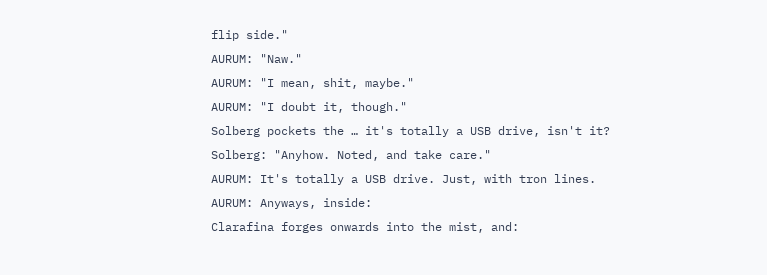flip side."
AURUM: "Naw."
AURUM: "I mean, shit, maybe."
AURUM: "I doubt it, though."
Solberg pockets the … it's totally a USB drive, isn't it?
Solberg: "Anyhow. Noted, and take care."
AURUM: It's totally a USB drive. Just, with tron lines.
AURUM: Anyways, inside:
Clarafina forges onwards into the mist, and: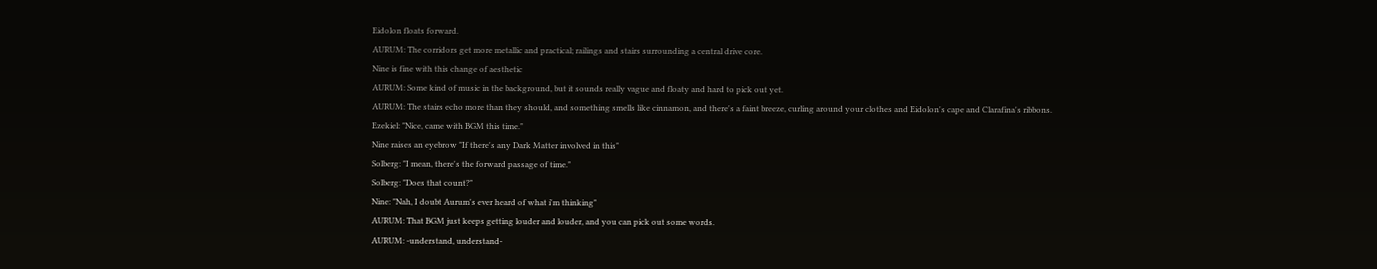Eidolon floats forward.
AURUM: The corridors get more metallic and practical; railings and stairs surrounding a central drive core.
Nine is fine with this change of aesthetic
AURUM: Some kind of music in the background, but it sounds really vague and floaty and hard to pick out yet.
AURUM: The stairs echo more than they should, and something smells like cinnamon, and there's a faint breeze, curling around your clothes and Eidolon's cape and Clarafina's ribbons.
Ezekiel: "Nice, came with BGM this time."
Nine raises an eyebrow "If there's any Dark Matter involved in this"
Solberg: "I mean, there's the forward passage of time."
Solberg: "Does that count?"
Nine: "Nah, I doubt Aurum's ever heard of what i'm thinking"
AURUM: That BGM just keeps getting louder and louder, and you can pick out some words.
AURUM: -understand, understand-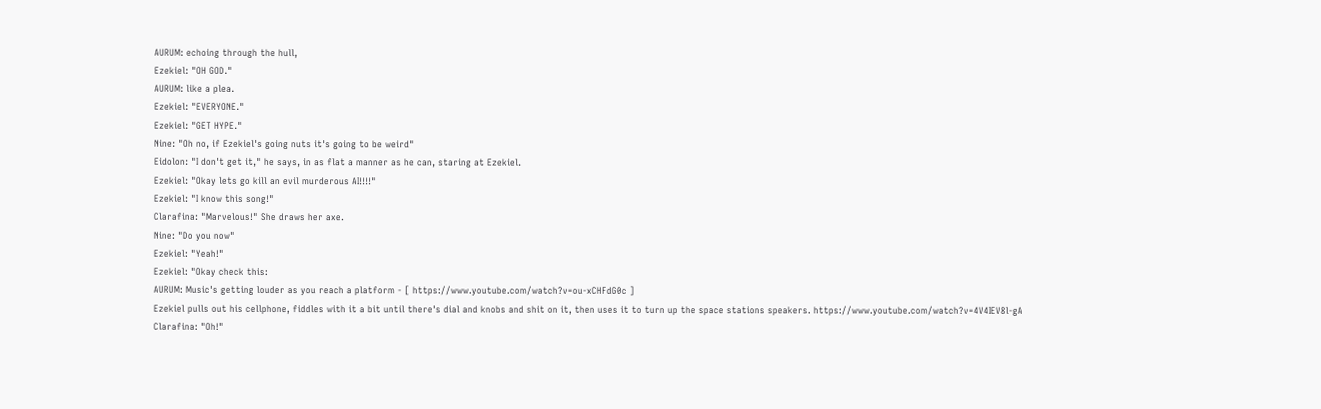AURUM: echoing through the hull,
Ezekiel: "OH GOD."
AURUM: like a plea.
Ezekiel: "EVERYONE."
Ezekiel: "GET HYPE."
Nine: "Oh no, if Ezekiel's going nuts it's going to be weird"
Eidolon: "I don't get it," he says, in as flat a manner as he can, staring at Ezekiel.
Ezekiel: "Okay lets go kill an evil murderous AI!!!!"
Ezekiel: "I know this song!"
Clarafina: "Marvelous!" She draws her axe.
Nine: "Do you now"
Ezekiel: "Yeah!"
Ezekiel: "Okay check this:
AURUM: Music's getting louder as you reach a platform - [ https://www.youtube.com/watch?v=ou-xCHFdG0c ]
Ezekiel pulls out his cellphone, fiddles with it a bit until there's dial and knobs and shit on it, then uses it to turn up the space stations speakers. https://www.youtube.com/watch?v=4V4IEV8l-gA
Clarafina: "Oh!"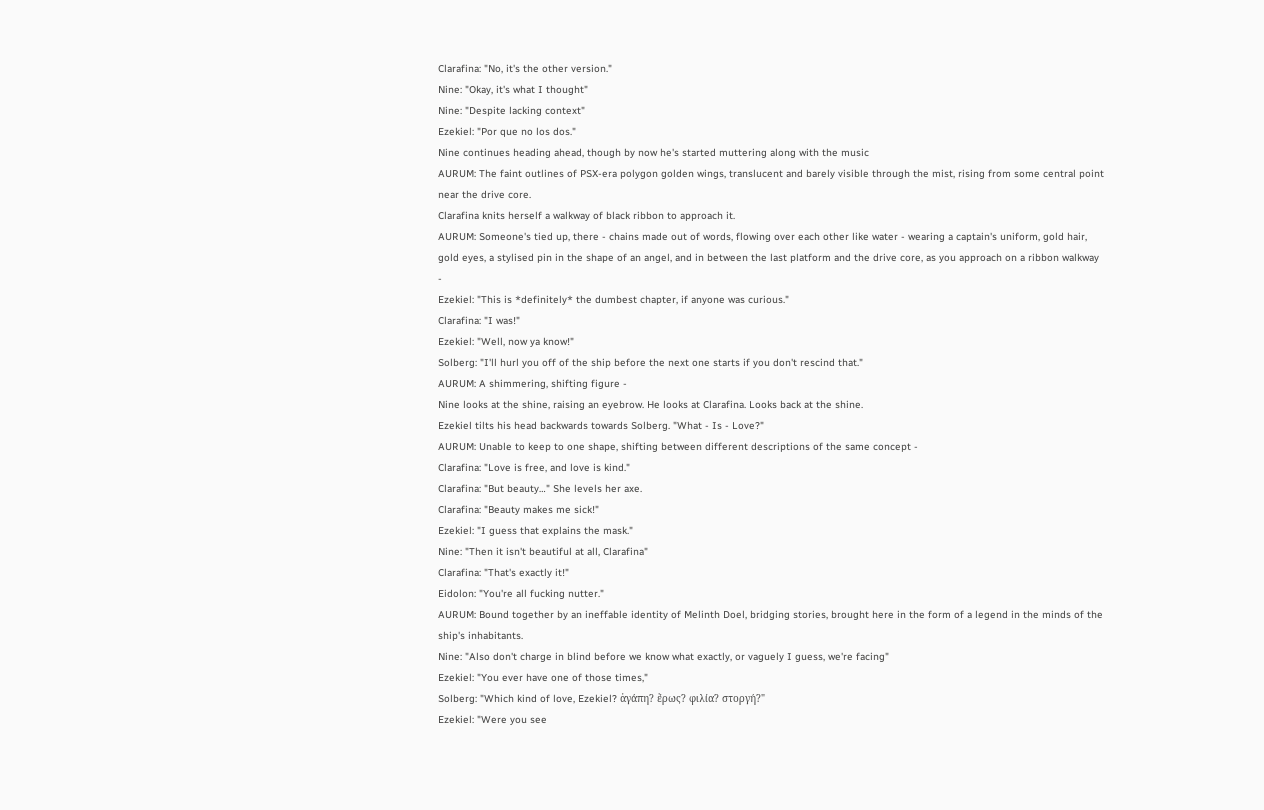Clarafina: "No, it's the other version."
Nine: "Okay, it's what I thought"
Nine: "Despite lacking context"
Ezekiel: "Por que no los dos."
Nine continues heading ahead, though by now he's started muttering along with the music
AURUM: The faint outlines of PSX-era polygon golden wings, translucent and barely visible through the mist, rising from some central point near the drive core.
Clarafina knits herself a walkway of black ribbon to approach it.
AURUM: Someone's tied up, there - chains made out of words, flowing over each other like water - wearing a captain's uniform, gold hair, gold eyes, a stylised pin in the shape of an angel, and in between the last platform and the drive core, as you approach on a ribbon walkway -
Ezekiel: "This is *definitely* the dumbest chapter, if anyone was curious."
Clarafina: "I was!"
Ezekiel: "Well, now ya know!"
Solberg: "I'll hurl you off of the ship before the next one starts if you don't rescind that."
AURUM: A shimmering, shifting figure -
Nine looks at the shine, raising an eyebrow. He looks at Clarafina. Looks back at the shine.
Ezekiel tilts his head backwards towards Solberg. "What - Is - Love?"
AURUM: Unable to keep to one shape, shifting between different descriptions of the same concept -
Clarafina: "Love is free, and love is kind."
Clarafina: "But beauty…" She levels her axe.
Clarafina: "Beauty makes me sick!"
Ezekiel: "I guess that explains the mask."
Nine: "Then it isn't beautiful at all, Clarafina"
Clarafina: "That's exactly it!"
Eidolon: "You're all fucking nutter."
AURUM: Bound together by an ineffable identity of Melinth Doel, bridging stories, brought here in the form of a legend in the minds of the ship's inhabitants.
Nine: "Also don't charge in blind before we know what exactly, or vaguely I guess, we're facing"
Ezekiel: "You ever have one of those times,"
Solberg: "Which kind of love, Ezekiel? ἀγάπη? ἔρως? φιλία? στοργή?"
Ezekiel: "Were you see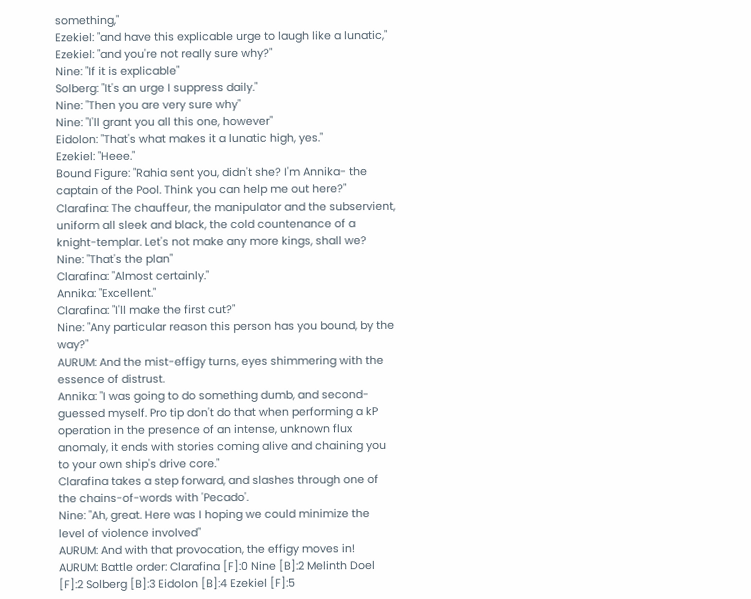something,"
Ezekiel: "and have this explicable urge to laugh like a lunatic,"
Ezekiel: "and you're not really sure why?"
Nine: "If it is explicable"
Solberg: "It's an urge I suppress daily."
Nine: "Then you are very sure why"
Nine: "I'll grant you all this one, however"
Eidolon: "That's what makes it a lunatic high, yes."
Ezekiel: "Heee."
Bound Figure: "Rahia sent you, didn't she? I'm Annika- the captain of the Pool. Think you can help me out here?"
Clarafina: The chauffeur, the manipulator and the subservient, uniform all sleek and black, the cold countenance of a knight-templar. Let's not make any more kings, shall we?
Nine: "That's the plan"
Clarafina: "Almost certainly."
Annika: "Excellent."
Clarafina: "I'll make the first cut?"
Nine: "Any particular reason this person has you bound, by the way?"
AURUM: And the mist-effigy turns, eyes shimmering with the essence of distrust.
Annika: "I was going to do something dumb, and second-guessed myself. Pro tip don't do that when performing a kP operation in the presence of an intense, unknown flux anomaly, it ends with stories coming alive and chaining you to your own ship's drive core."
Clarafina takes a step forward, and slashes through one of the chains-of-words with 'Pecado'.
Nine: "Ah, great. Here was I hoping we could minimize the level of violence involved"
AURUM: And with that provocation, the effigy moves in!
AURUM: Battle order: Clarafina [F]:0 Nine [B]:2 Melinth Doel [F]:2 Solberg [B]:3 Eidolon [B]:4 Ezekiel [F]:5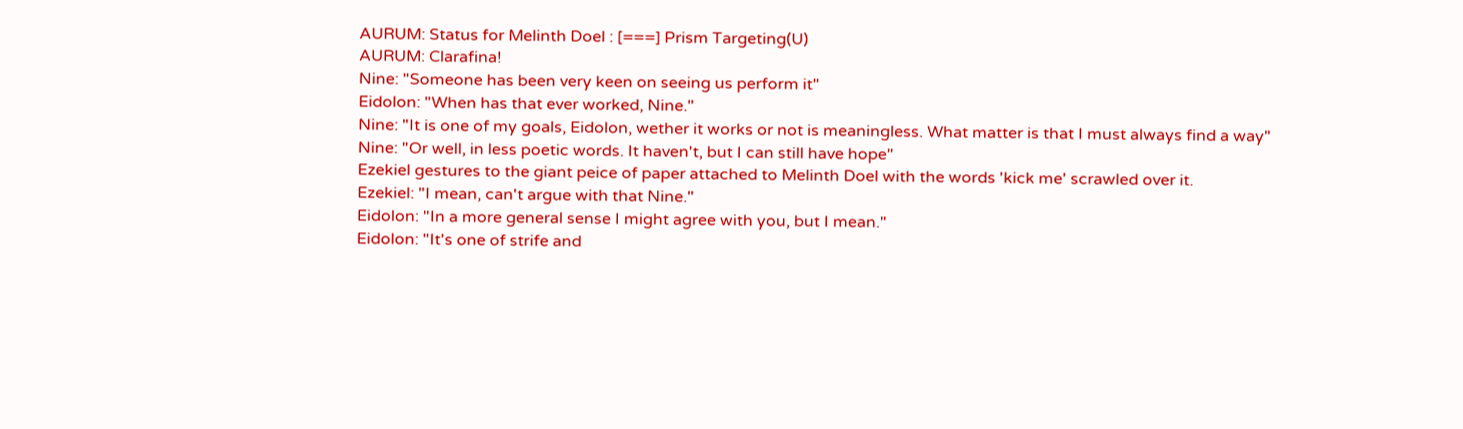AURUM: Status for Melinth Doel : [===] Prism Targeting(U)
AURUM: Clarafina!
Nine: "Someone has been very keen on seeing us perform it"
Eidolon: "When has that ever worked, Nine."
Nine: "It is one of my goals, Eidolon, wether it works or not is meaningless. What matter is that I must always find a way"
Nine: "Or well, in less poetic words. It haven't, but I can still have hope"
Ezekiel gestures to the giant peice of paper attached to Melinth Doel with the words 'kick me' scrawled over it.
Ezekiel: "I mean, can't argue with that Nine."
Eidolon: "In a more general sense I might agree with you, but I mean."
Eidolon: "It's one of strife and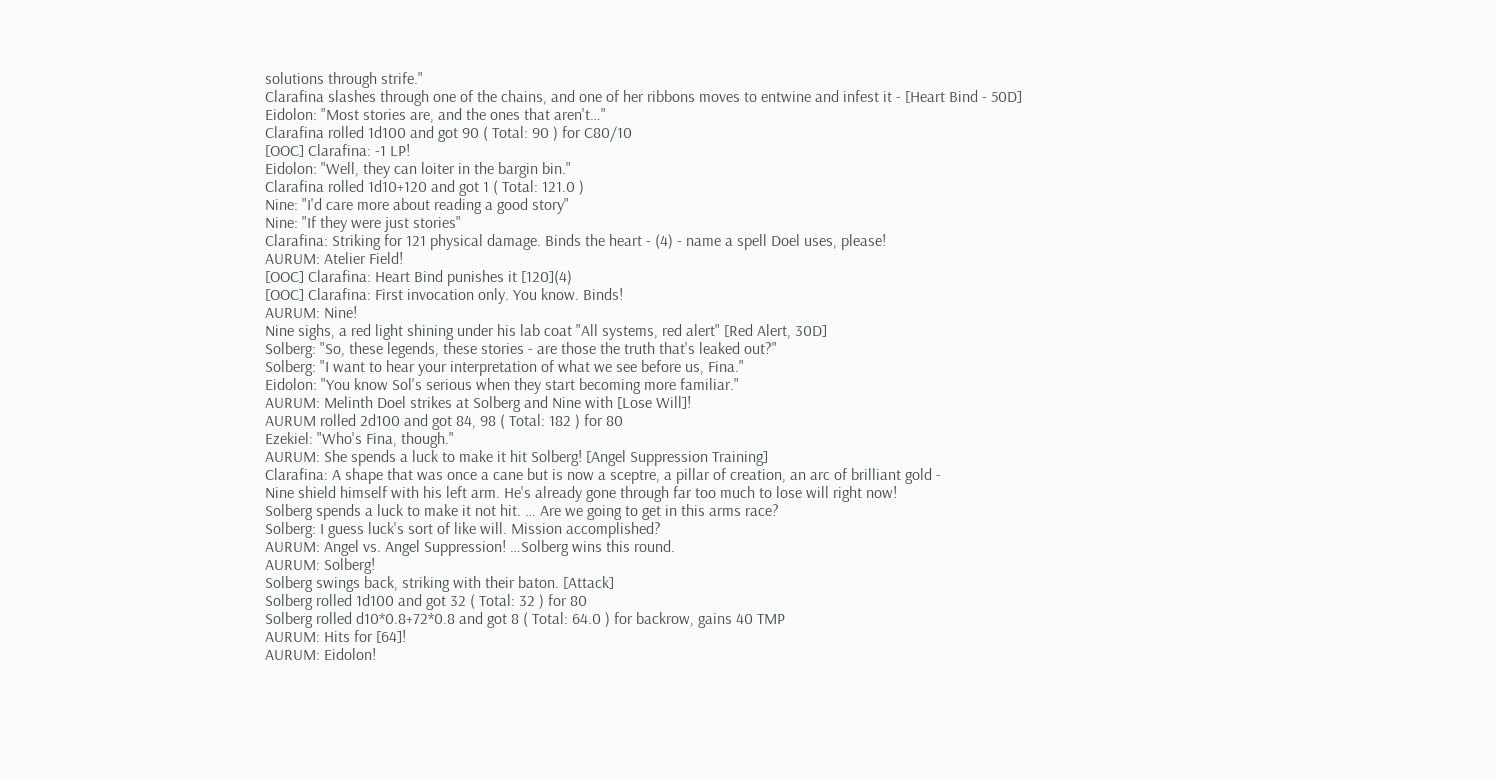solutions through strife."
Clarafina slashes through one of the chains, and one of her ribbons moves to entwine and infest it - [Heart Bind - 50D]
Eidolon: "Most stories are, and the ones that aren't…"
Clarafina rolled 1d100 and got 90 ( Total: 90 ) for C80/10
[OOC] Clarafina: -1 LP!
Eidolon: "Well, they can loiter in the bargin bin."
Clarafina rolled 1d10+120 and got 1 ( Total: 121.0 )
Nine: "I'd care more about reading a good story"
Nine: "If they were just stories"
Clarafina: Striking for 121 physical damage. Binds the heart - (4) - name a spell Doel uses, please!
AURUM: Atelier Field!
[OOC] Clarafina: Heart Bind punishes it [120](4)
[OOC] Clarafina: First invocation only. You know. Binds!
AURUM: Nine!
Nine sighs, a red light shining under his lab coat "All systems, red alert" [Red Alert, 30D]
Solberg: "So, these legends, these stories - are those the truth that's leaked out?"
Solberg: "I want to hear your interpretation of what we see before us, Fina."
Eidolon: "You know Sol's serious when they start becoming more familiar."
AURUM: Melinth Doel strikes at Solberg and Nine with [Lose Will]!
AURUM rolled 2d100 and got 84, 98 ( Total: 182 ) for 80
Ezekiel: "Who's Fina, though."
AURUM: She spends a luck to make it hit Solberg! [Angel Suppression Training]
Clarafina: A shape that was once a cane but is now a sceptre, a pillar of creation, an arc of brilliant gold -
Nine shield himself with his left arm. He's already gone through far too much to lose will right now!
Solberg spends a luck to make it not hit. … Are we going to get in this arms race?
Solberg: I guess luck's sort of like will. Mission accomplished?
AURUM: Angel vs. Angel Suppression! …Solberg wins this round.
AURUM: Solberg!
Solberg swings back, striking with their baton. [Attack]
Solberg rolled 1d100 and got 32 ( Total: 32 ) for 80
Solberg rolled d10*0.8+72*0.8 and got 8 ( Total: 64.0 ) for backrow, gains 40 TMP
AURUM: Hits for [64]!
AURUM: Eidolon!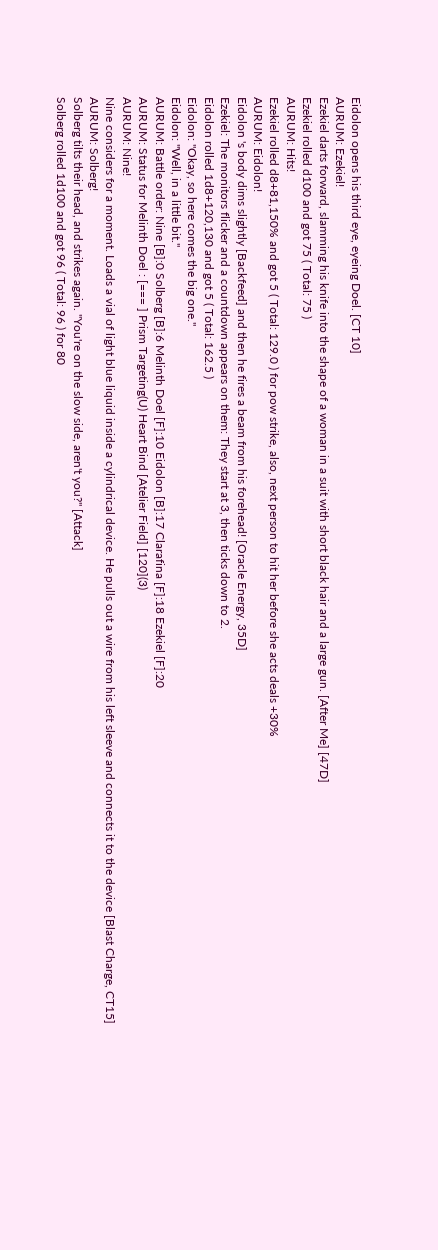Eidolon opens his third eye, eyeing Doel. [CT 10]
AURUM: Ezekiel!
Ezekiel darts forward, slamming his knife into the shape of a woman in a suit with short black hair and a large gun. [After Me] [47D]
Ezekiel rolled d100 and got 75 ( Total: 75 )
AURUM: Hits!
Ezekiel rolled d8+81,150% and got 5 ( Total: 129.0 ) for pow strike, also, next person to hit her before she acts deals +30%
AURUM: Eidolon!
Eidolon 's body dims slightly [Backfeed] and then he fires a beam from his forehead! [Oracle Energy, 35D]
Ezekiel: The monitors flicker and a countdown appears on them: They start at 3, then ticks down to 2.
Eidolon rolled 1d8+120,130 and got 5 ( Total: 162.5 )
Eidolon: "Okay, so here comes the big one."
Eidolon: "Well, in a little bit."
AURUM: Battle order: Nine [B]:0 Solberg [B]:6 Melinth Doel [F]:10 Eidolon [B]:17 Clarafina [F]:18 Ezekiel [F]:20
AURUM: Status for Melinth Doel : [=== ] Prism Targeting(U) Heart Bind [Atelier Field] [120](3)
AURUM: Nine!
Nine considers for a moment. Loads a vial of light blue liquid inside a cylindrical device. He pulls out a wire from his left sleeve and connects it to the device [Blast Charge, CT15]
AURUM: Solberg!
Solberg tilts their head, and strikes again. "You're on the slow side, aren't you?" [Attack]
Solberg rolled 1d100 and got 96 ( Total: 96 ) for 80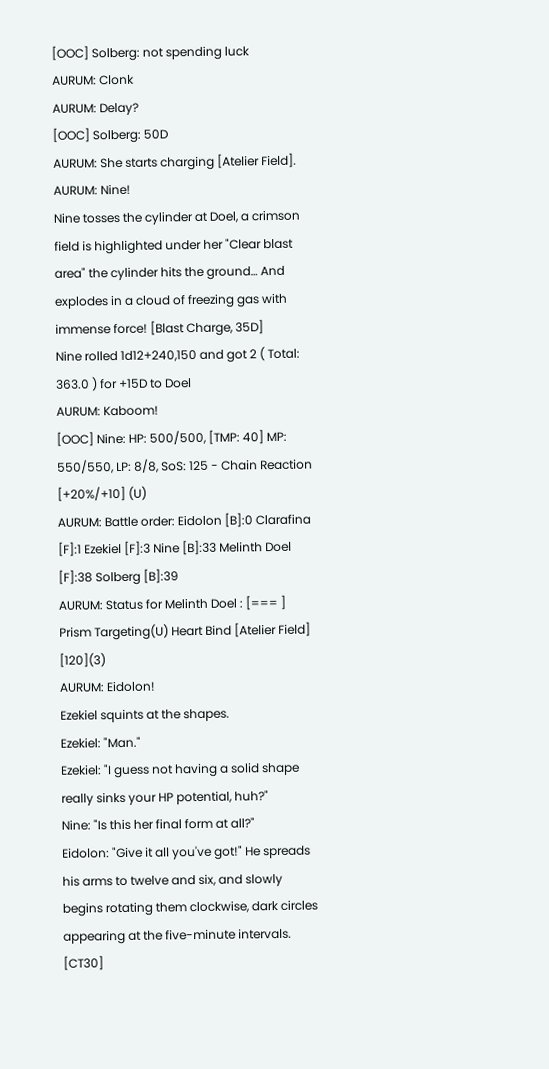[OOC] Solberg: not spending luck
AURUM: Clonk
AURUM: Delay?
[OOC] Solberg: 50D
AURUM: She starts charging [Atelier Field].
AURUM: Nine!
Nine tosses the cylinder at Doel, a crimson field is highlighted under her "Clear blast area" the cylinder hits the ground… And explodes in a cloud of freezing gas with immense force! [Blast Charge, 35D]
Nine rolled 1d12+240,150 and got 2 ( Total: 363.0 ) for +15D to Doel
AURUM: Kaboom!
[OOC] Nine: HP: 500/500, [TMP: 40] MP: 550/550, LP: 8/8, SoS: 125 - Chain Reaction [+20%/+10] (U)
AURUM: Battle order: Eidolon [B]:0 Clarafina [F]:1 Ezekiel [F]:3 Nine [B]:33 Melinth Doel [F]:38 Solberg [B]:39
AURUM: Status for Melinth Doel : [=== ] Prism Targeting(U) Heart Bind [Atelier Field] [120](3)
AURUM: Eidolon!
Ezekiel squints at the shapes.
Ezekiel: "Man."
Ezekiel: "I guess not having a solid shape really sinks your HP potential, huh?"
Nine: "Is this her final form at all?"
Eidolon: "Give it all you've got!" He spreads his arms to twelve and six, and slowly begins rotating them clockwise, dark circles appearing at the five-minute intervals. [CT30]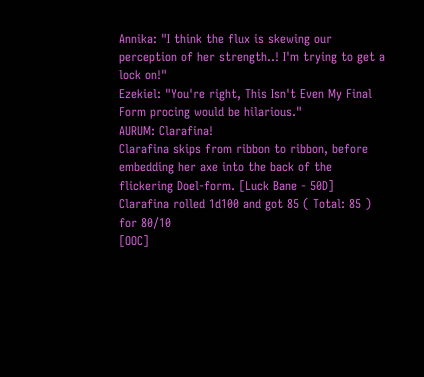Annika: "I think the flux is skewing our perception of her strength..! I'm trying to get a lock on!"
Ezekiel: "You're right, This Isn't Even My Final Form procing would be hilarious."
AURUM: Clarafina!
Clarafina skips from ribbon to ribbon, before embedding her axe into the back of the flickering Doel-form. [Luck Bane - 50D]
Clarafina rolled 1d100 and got 85 ( Total: 85 ) for 80/10
[OOC]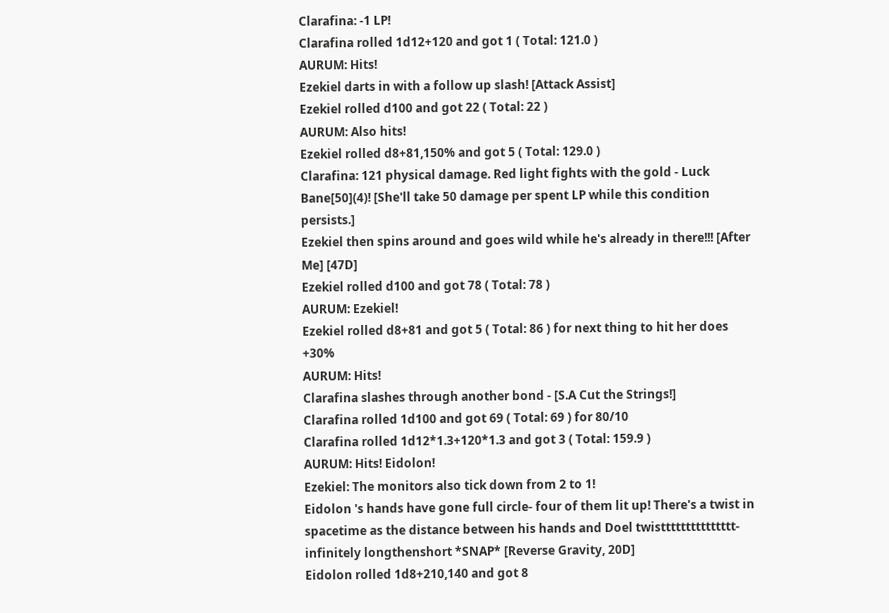Clarafina: -1 LP!
Clarafina rolled 1d12+120 and got 1 ( Total: 121.0 )
AURUM: Hits!
Ezekiel darts in with a follow up slash! [Attack Assist]
Ezekiel rolled d100 and got 22 ( Total: 22 )
AURUM: Also hits!
Ezekiel rolled d8+81,150% and got 5 ( Total: 129.0 )
Clarafina: 121 physical damage. Red light fights with the gold - Luck Bane[50](4)! [She'll take 50 damage per spent LP while this condition persists.]
Ezekiel then spins around and goes wild while he's already in there!!! [After Me] [47D]
Ezekiel rolled d100 and got 78 ( Total: 78 )
AURUM: Ezekiel!
Ezekiel rolled d8+81 and got 5 ( Total: 86 ) for next thing to hit her does +30%
AURUM: Hits!
Clarafina slashes through another bond - [S.A Cut the Strings!]
Clarafina rolled 1d100 and got 69 ( Total: 69 ) for 80/10
Clarafina rolled 1d12*1.3+120*1.3 and got 3 ( Total: 159.9 )
AURUM: Hits! Eidolon!
Ezekiel: The monitors also tick down from 2 to 1!
Eidolon 's hands have gone full circle- four of them lit up! There's a twist in spacetime as the distance between his hands and Doel twisttttttttttttttt- infinitely longthenshort *SNAP* [Reverse Gravity, 20D]
Eidolon rolled 1d8+210,140 and got 8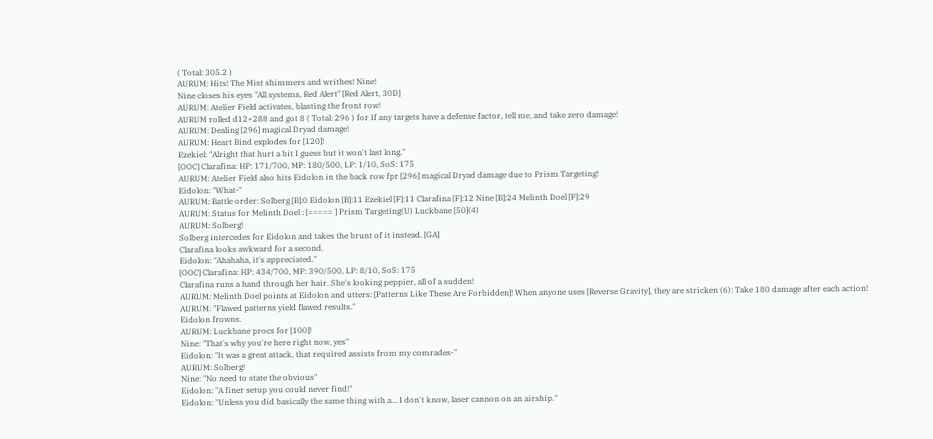( Total: 305.2 )
AURUM: Hits! The Mist shimmers and writhes! Nine!
Nine closes his eyes "All systems, Red Alert" [Red Alert, 30D]
AURUM: Atelier Field activates, blasting the front row!
AURUM rolled d12+288 and got 8 ( Total: 296 ) for If any targets have a defense factor, tell me, and take zero damage!
AURUM: Dealing [296] magical Dryad damage!
AURUM: Heart Bind explodes for [120]!
Ezekiel: "Alright that hurt a bit I guess but it won't last long."
[OOC] Clarafina: HP: 171/700, MP: 180/500, LP: 1/10, SoS: 175
AURUM: Atelier Field also hits Eidolon in the back row fpr [296] magical Dryad damage due to Prism Targeting!
Eidolon: "What-"
AURUM: Battle order: Solberg [B]:0 Eidolon [B]:11 Ezekiel [F]:11 Clarafina [F]:12 Nine [B]:24 Melinth Doel [F]:29
AURUM: Status for Melinth Doel : [===== ] Prism Targeting(U) Luckbane [50](4)
AURUM: Solberg!
Solberg intercedes for Eidolon and takes the brunt of it instead. [GA]
Clarafina looks awkward for a second.
Eidolon: "Ahahaha, it's appreciated."
[OOC] Clarafina: HP: 434/700, MP: 390/500, LP: 8/10, SoS: 175
Clarafina runs a hand through her hair. She's looking peppier, all of a sudden!
AURUM: Melinth Doel points at Eidolon and utters: [Patterns Like These Are Forbidden]! When anyone uses [Reverse Gravity], they are stricken (6): Take 180 damage after each action!
AURUM: "Flawed patterns yield flawed results."
Eidolon frowns.
AURUM: Luckbane procs for [100]!
Nine: "That's why you're here right now, yes"
Eidolon: "It was a great attack, that required assists from my comrades-"
AURUM: Solberg!
Nine: "No need to state the obvious"
Eidolon: "A finer setup you could never find!"
Eidolon: "Unless you did basically the same thing with a… I don't know, laser cannon on an airship."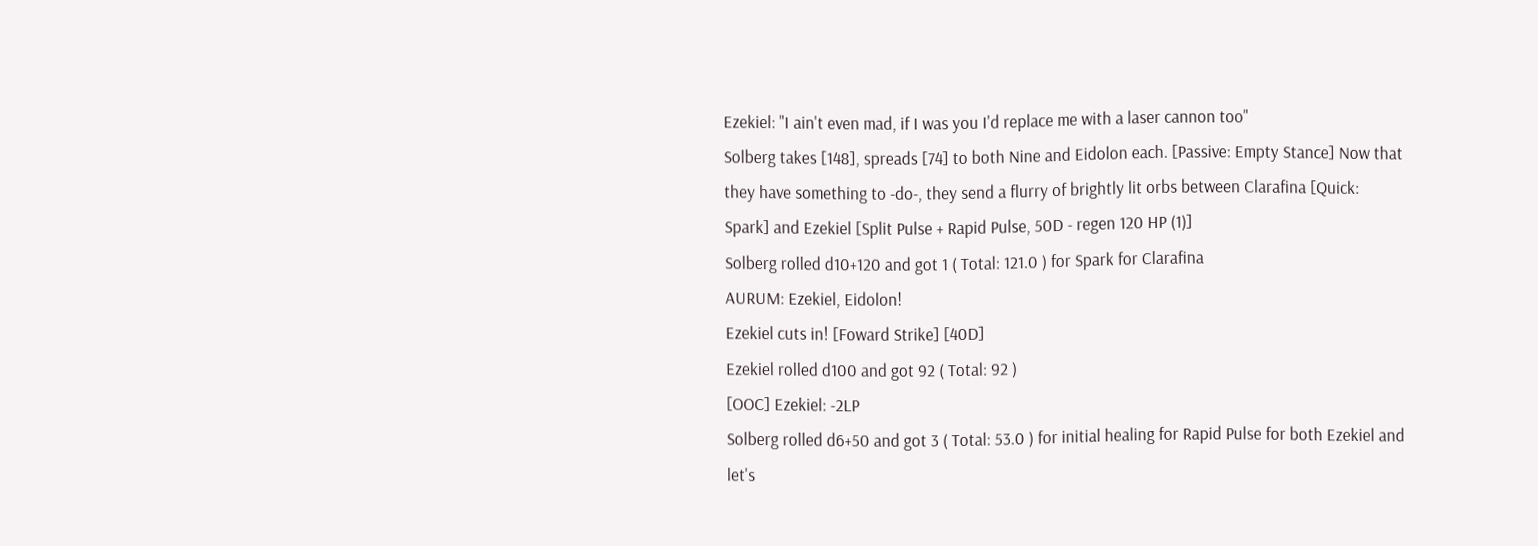Ezekiel: "I ain't even mad, if I was you I'd replace me with a laser cannon too"
Solberg takes [148], spreads [74] to both Nine and Eidolon each. [Passive: Empty Stance] Now that they have something to -do-, they send a flurry of brightly lit orbs between Clarafina [Quick: Spark] and Ezekiel [Split Pulse + Rapid Pulse, 50D - regen 120 HP (1)]
Solberg rolled d10+120 and got 1 ( Total: 121.0 ) for Spark for Clarafina
AURUM: Ezekiel, Eidolon!
Ezekiel cuts in! [Foward Strike] [40D]
Ezekiel rolled d100 and got 92 ( Total: 92 )
[OOC] Ezekiel: -2LP
Solberg rolled d6+50 and got 3 ( Total: 53.0 ) for initial healing for Rapid Pulse for both Ezekiel and let's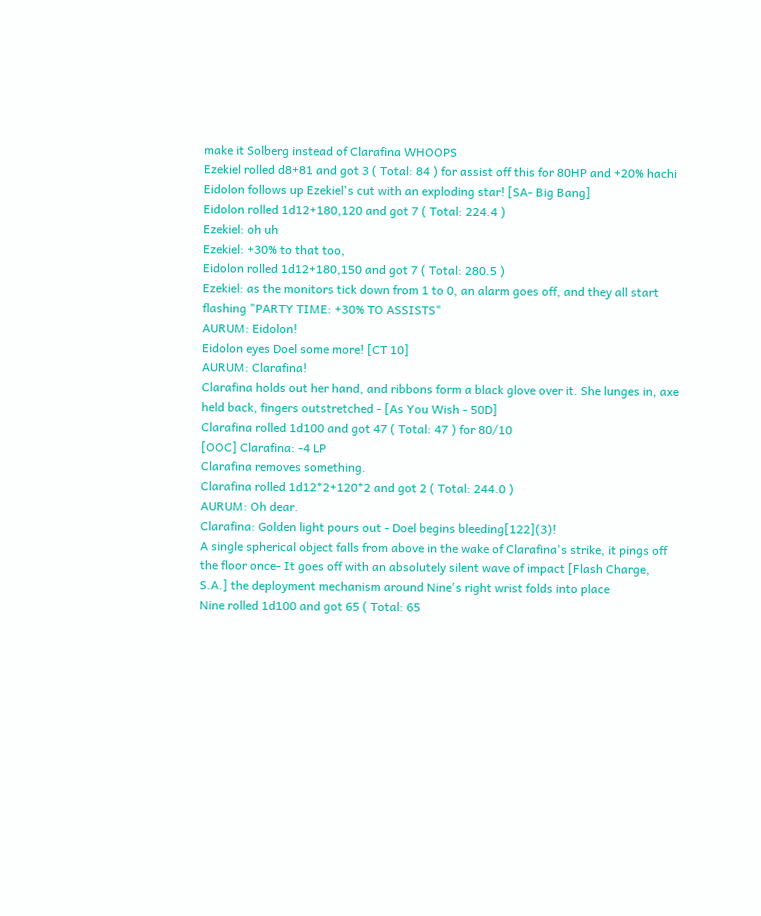make it Solberg instead of Clarafina WHOOPS
Ezekiel rolled d8+81 and got 3 ( Total: 84 ) for assist off this for 80HP and +20% hachi
Eidolon follows up Ezekiel's cut with an exploding star! [SA- Big Bang]
Eidolon rolled 1d12+180,120 and got 7 ( Total: 224.4 )
Ezekiel: oh uh
Ezekiel: +30% to that too,
Eidolon rolled 1d12+180,150 and got 7 ( Total: 280.5 )
Ezekiel: as the monitors tick down from 1 to 0, an alarm goes off, and they all start flashing "PARTY TIME: +30% TO ASSISTS"
AURUM: Eidolon!
Eidolon eyes Doel some more! [CT 10]
AURUM: Clarafina!
Clarafina holds out her hand, and ribbons form a black glove over it. She lunges in, axe held back, fingers outstretched - [As You Wish - 50D]
Clarafina rolled 1d100 and got 47 ( Total: 47 ) for 80/10
[OOC] Clarafina: -4 LP
Clarafina removes something.
Clarafina rolled 1d12*2+120*2 and got 2 ( Total: 244.0 )
AURUM: Oh dear.
Clarafina: Golden light pours out - Doel begins bleeding[122](3)!
A single spherical object falls from above in the wake of Clarafina's strike, it pings off the floor once- It goes off with an absolutely silent wave of impact [Flash Charge, S.A.] the deployment mechanism around Nine's right wrist folds into place
Nine rolled 1d100 and got 65 ( Total: 65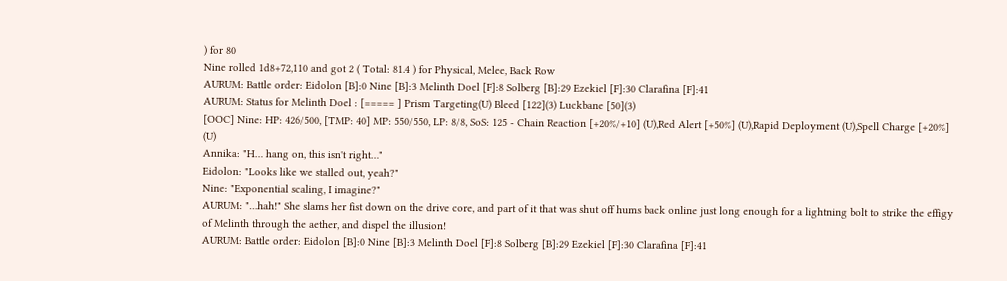) for 80
Nine rolled 1d8+72,110 and got 2 ( Total: 81.4 ) for Physical, Melee, Back Row
AURUM: Battle order: Eidolon [B]:0 Nine [B]:3 Melinth Doel [F]:8 Solberg [B]:29 Ezekiel [F]:30 Clarafina [F]:41
AURUM: Status for Melinth Doel : [===== ] Prism Targeting(U) Bleed [122](3) Luckbane [50](3)
[OOC] Nine: HP: 426/500, [TMP: 40] MP: 550/550, LP: 8/8, SoS: 125 - Chain Reaction [+20%/+10] (U),Red Alert [+50%] (U),Rapid Deployment (U),Spell Charge [+20%] (U)
Annika: "H… hang on, this isn't right…"
Eidolon: "Looks like we stalled out, yeah?"
Nine: "Exponential scaling, I imagine?"
AURUM: "…hah!" She slams her fist down on the drive core, and part of it that was shut off hums back online just long enough for a lightning bolt to strike the effigy of Melinth through the aether, and dispel the illusion!
AURUM: Battle order: Eidolon [B]:0 Nine [B]:3 Melinth Doel [F]:8 Solberg [B]:29 Ezekiel [F]:30 Clarafina [F]:41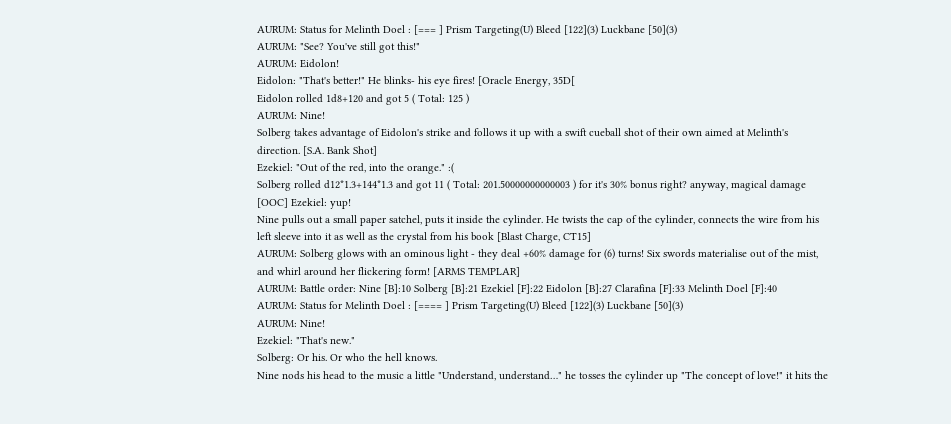AURUM: Status for Melinth Doel : [=== ] Prism Targeting(U) Bleed [122](3) Luckbane [50](3)
AURUM: "See? You've still got this!"
AURUM: Eidolon!
Eidolon: "That's better!" He blinks- his eye fires! [Oracle Energy, 35D[
Eidolon rolled 1d8+120 and got 5 ( Total: 125 )
AURUM: Nine!
Solberg takes advantage of Eidolon's strike and follows it up with a swift cueball shot of their own aimed at Melinth's direction. [S.A. Bank Shot]
Ezekiel: "Out of the red, into the orange." :(
Solberg rolled d12*1.3+144*1.3 and got 11 ( Total: 201.50000000000003 ) for it's 30% bonus right? anyway, magical damage
[OOC] Ezekiel: yup!
Nine pulls out a small paper satchel, puts it inside the cylinder. He twists the cap of the cylinder, connects the wire from his left sleeve into it as well as the crystal from his book [Blast Charge, CT15]
AURUM: Solberg glows with an ominous light - they deal +60% damage for (6) turns! Six swords materialise out of the mist, and whirl around her flickering form! [ARMS TEMPLAR]
AURUM: Battle order: Nine [B]:10 Solberg [B]:21 Ezekiel [F]:22 Eidolon [B]:27 Clarafina [F]:33 Melinth Doel [F]:40
AURUM: Status for Melinth Doel : [==== ] Prism Targeting(U) Bleed [122](3) Luckbane [50](3)
AURUM: Nine!
Ezekiel: "That's new."
Solberg: Or his. Or who the hell knows.
Nine nods his head to the music a little "Understand, understand…" he tosses the cylinder up "The concept of love!" it hits the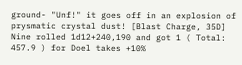ground- "Unf!" it goes off in an explosion of prysmatic crystal dust! [Blast Charge, 35D]
Nine rolled 1d12+240,190 and got 1 ( Total: 457.9 ) for Doel takes +10%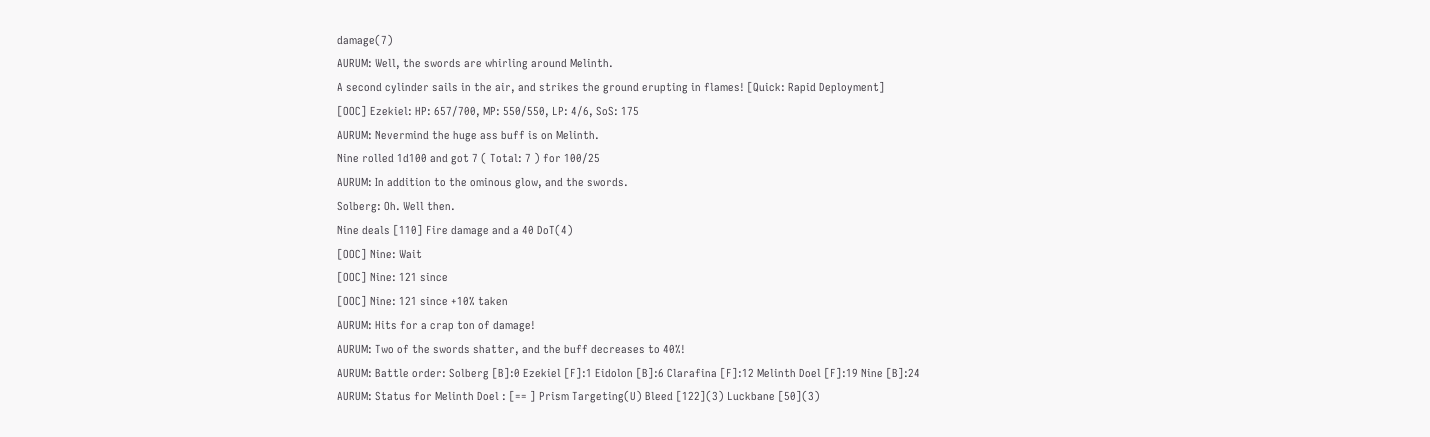damage(7)
AURUM: Well, the swords are whirling around Melinth.
A second cylinder sails in the air, and strikes the ground erupting in flames! [Quick: Rapid Deployment]
[OOC] Ezekiel: HP: 657/700, MP: 550/550, LP: 4/6, SoS: 175
AURUM: Nevermind the huge ass buff is on Melinth.
Nine rolled 1d100 and got 7 ( Total: 7 ) for 100/25
AURUM: In addition to the ominous glow, and the swords.
Solberg: Oh. Well then.
Nine deals [110] Fire damage and a 40 DoT(4)
[OOC] Nine: Wait
[OOC] Nine: 121 since
[OOC] Nine: 121 since +10% taken
AURUM: Hits for a crap ton of damage!
AURUM: Two of the swords shatter, and the buff decreases to 40%!
AURUM: Battle order: Solberg [B]:0 Ezekiel [F]:1 Eidolon [B]:6 Clarafina [F]:12 Melinth Doel [F]:19 Nine [B]:24
AURUM: Status for Melinth Doel : [== ] Prism Targeting(U) Bleed [122](3) Luckbane [50](3)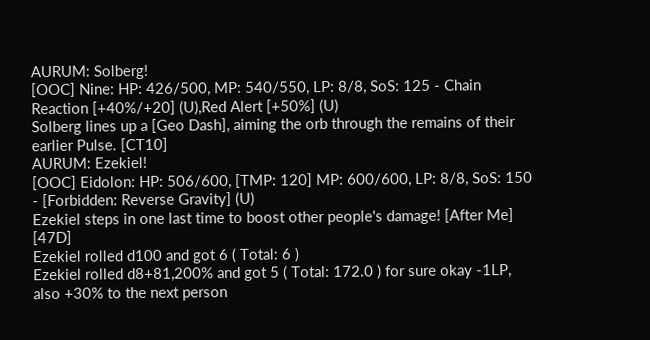AURUM: Solberg!
[OOC] Nine: HP: 426/500, MP: 540/550, LP: 8/8, SoS: 125 - Chain Reaction [+40%/+20] (U),Red Alert [+50%] (U)
Solberg lines up a [Geo Dash], aiming the orb through the remains of their earlier Pulse. [CT10]
AURUM: Ezekiel!
[OOC] Eidolon: HP: 506/600, [TMP: 120] MP: 600/600, LP: 8/8, SoS: 150 - [Forbidden: Reverse Gravity] (U)
Ezekiel steps in one last time to boost other people's damage! [After Me] [47D]
Ezekiel rolled d100 and got 6 ( Total: 6 )
Ezekiel rolled d8+81,200% and got 5 ( Total: 172.0 ) for sure okay -1LP, also +30% to the next person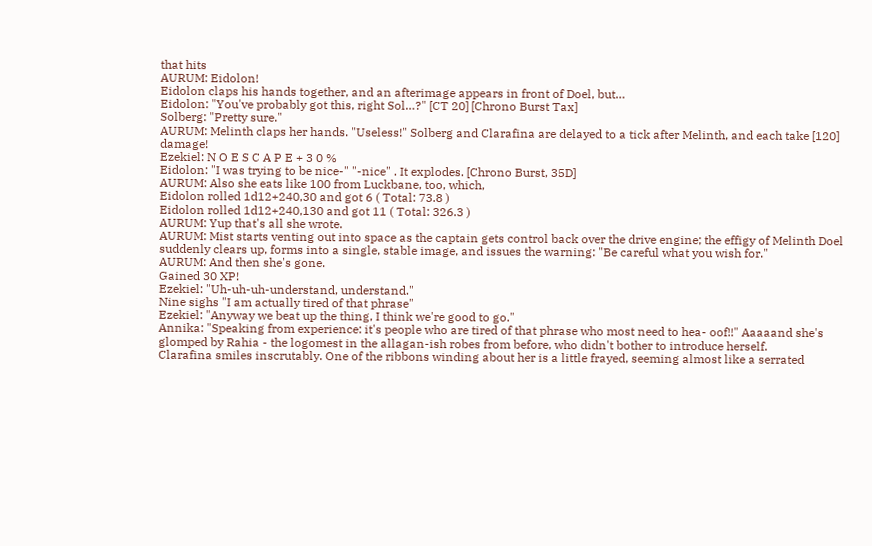that hits
AURUM: Eidolon!
Eidolon claps his hands together, and an afterimage appears in front of Doel, but…
Eidolon: "You've probably got this, right Sol…?" [CT 20] [Chrono Burst Tax]
Solberg: "Pretty sure."
AURUM: Melinth claps her hands. "Useless!" Solberg and Clarafina are delayed to a tick after Melinth, and each take [120] damage!
Ezekiel: N O E S C A P E + 3 0 %
Eidolon: "I was trying to be nice-" "-nice" . It explodes. [Chrono Burst, 35D]
AURUM: Also she eats like 100 from Luckbane, too, which,
Eidolon rolled 1d12+240,30 and got 6 ( Total: 73.8 )
Eidolon rolled 1d12+240,130 and got 11 ( Total: 326.3 )
AURUM: Yup that's all she wrote.
AURUM: Mist starts venting out into space as the captain gets control back over the drive engine; the effigy of Melinth Doel suddenly clears up, forms into a single, stable image, and issues the warning: "Be careful what you wish for."
AURUM: And then she's gone.
Gained 30 XP!
Ezekiel: "Uh-uh-uh-understand, understand."
Nine sighs "I am actually tired of that phrase"
Ezekiel: "Anyway we beat up the thing, I think we're good to go."
Annika: "Speaking from experience: it's people who are tired of that phrase who most need to hea- oof!!" Aaaaand she's glomped by Rahia - the logomest in the allagan-ish robes from before, who didn't bother to introduce herself.
Clarafina smiles inscrutably. One of the ribbons winding about her is a little frayed, seeming almost like a serrated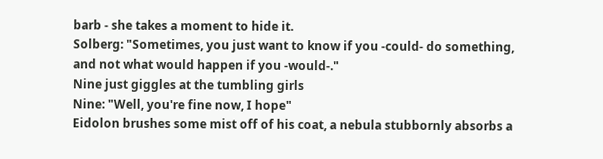barb - she takes a moment to hide it.
Solberg: "Sometimes, you just want to know if you -could- do something, and not what would happen if you -would-."
Nine just giggles at the tumbling girls
Nine: "Well, you're fine now, I hope"
Eidolon brushes some mist off of his coat, a nebula stubbornly absorbs a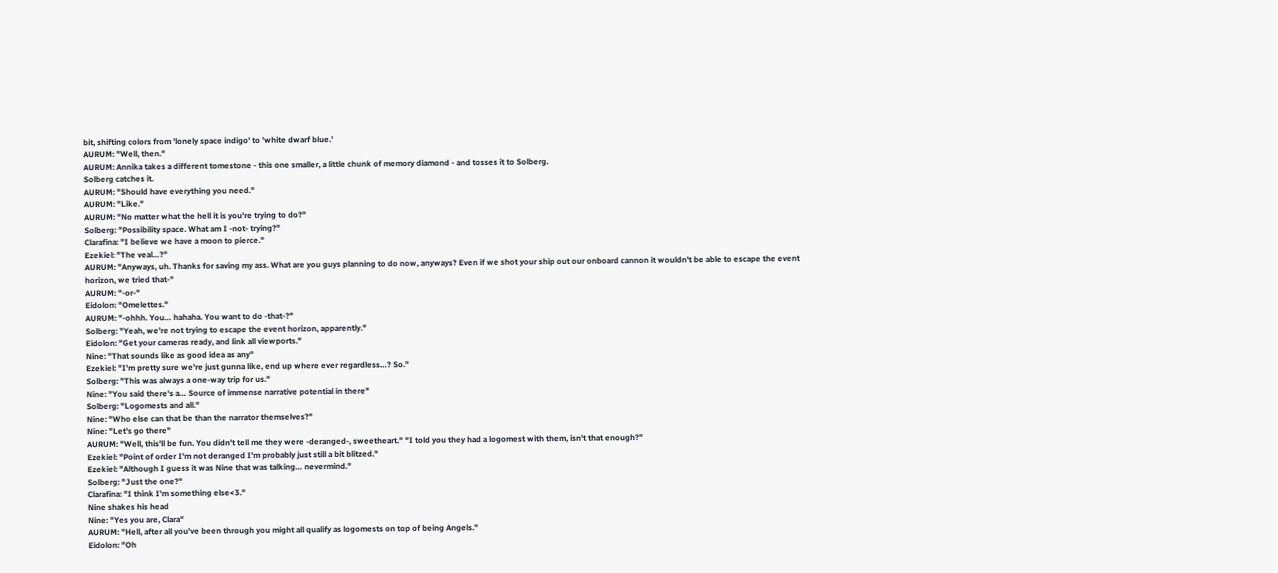bit, shifting colors from 'lonely space indigo' to 'white dwarf blue.'
AURUM: "Well, then."
AURUM: Annika takes a different tomestone - this one smaller, a little chunk of memory diamond - and tosses it to Solberg.
Solberg catches it.
AURUM: "Should have everything you need."
AURUM: "Like."
AURUM: "No matter what the hell it is you're trying to do?"
Solberg: "Possibility space. What am I -not- trying?"
Clarafina: "I believe we have a moon to pierce."
Ezekiel: "The veal…?"
AURUM: "Anyways, uh. Thanks for saving my ass. What are you guys planning to do now, anyways? Even if we shot your ship out our onboard cannon it wouldn't be able to escape the event horizon, we tried that-"
AURUM: "-or-"
Eidolon: "Omelettes."
AURUM: "-ohhh. You… hahaha. You want to do -that-?"
Solberg: "Yeah, we're not trying to escape the event horizon, apparently."
Eidolon: "Get your cameras ready, and link all viewports."
Nine: "That sounds like as good idea as any"
Ezekiel: "I'm pretty sure we're just gunna like, end up where ever regardless…? So."
Solberg: "This was always a one-way trip for us."
Nine: "You said there's a… Source of immense narrative potential in there"
Solberg: "Logomests and all."
Nine: "Who else can that be than the narrator themselves?"
Nine: "Let's go there"
AURUM: "Well, this'll be fun. You didn't tell me they were -deranged-, sweetheart." "I told you they had a logomest with them, isn't that enough?"
Ezekiel: "Point of order I'm not deranged I'm probably just still a bit blitzed."
Ezekiel: "Although I guess it was Nine that was talking… nevermind."
Solberg: "Just the one?"
Clarafina: "I think I'm something else<3."
Nine shakes his head
Nine: "Yes you are, Clara"
AURUM: "Hell, after all you've been through you might all qualify as logomests on top of being Angels."
Eidolon: "Oh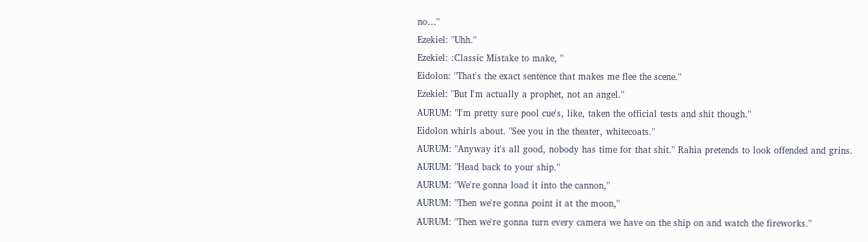no…"
Ezekiel: "Uhh."
Ezekiel: :Classic Mistake to make, "
Eidolon: "That's the exact sentence that makes me flee the scene."
Ezekiel: "But I'm actually a prophet, not an angel."
AURUM: "I'm pretty sure pool cue's, like, taken the official tests and shit though."
Eidolon whirls about. "See you in the theater, whitecoats."
AURUM: "Anyway it's all good, nobody has time for that shit." Rahia pretends to look offended and grins.
AURUM: "Head back to your ship."
AURUM: "We're gonna load it into the cannon,"
AURUM: "Then we're gonna point it at the moon,"
AURUM: "Then we're gonna turn every camera we have on the ship on and watch the fireworks."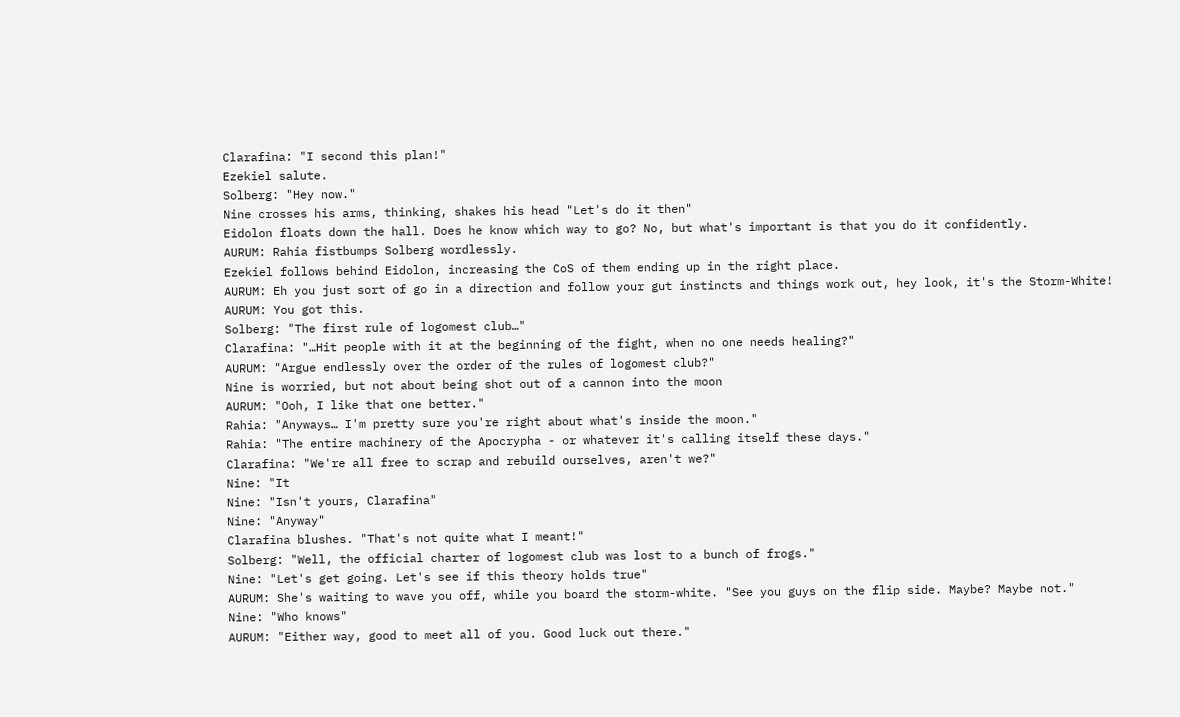Clarafina: "I second this plan!"
Ezekiel salute.
Solberg: "Hey now."
Nine crosses his arms, thinking, shakes his head "Let's do it then"
Eidolon floats down the hall. Does he know which way to go? No, but what's important is that you do it confidently.
AURUM: Rahia fistbumps Solberg wordlessly.
Ezekiel follows behind Eidolon, increasing the CoS of them ending up in the right place.
AURUM: Eh you just sort of go in a direction and follow your gut instincts and things work out, hey look, it's the Storm-White!
AURUM: You got this.
Solberg: "The first rule of logomest club…"
Clarafina: "…Hit people with it at the beginning of the fight, when no one needs healing?"
AURUM: "Argue endlessly over the order of the rules of logomest club?"
Nine is worried, but not about being shot out of a cannon into the moon
AURUM: "Ooh, I like that one better."
Rahia: "Anyways… I'm pretty sure you're right about what's inside the moon."
Rahia: "The entire machinery of the Apocrypha - or whatever it's calling itself these days."
Clarafina: "We're all free to scrap and rebuild ourselves, aren't we?"
Nine: "It
Nine: "Isn't yours, Clarafina"
Nine: "Anyway"
Clarafina blushes. "That's not quite what I meant!"
Solberg: "Well, the official charter of logomest club was lost to a bunch of frogs."
Nine: "Let's get going. Let's see if this theory holds true"
AURUM: She's waiting to wave you off, while you board the storm-white. "See you guys on the flip side. Maybe? Maybe not."
Nine: "Who knows"
AURUM: "Either way, good to meet all of you. Good luck out there."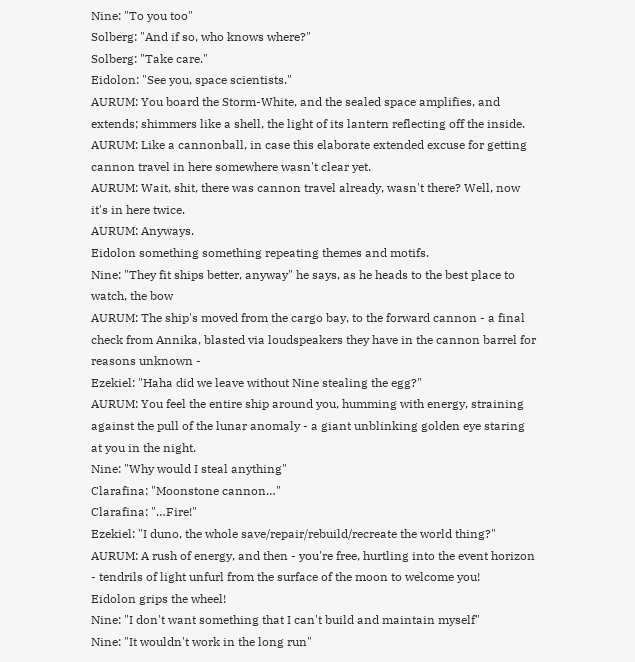Nine: "To you too"
Solberg: "And if so, who knows where?"
Solberg: "Take care."
Eidolon: "See you, space scientists."
AURUM: You board the Storm-White, and the sealed space amplifies, and extends; shimmers like a shell, the light of its lantern reflecting off the inside.
AURUM: Like a cannonball, in case this elaborate extended excuse for getting cannon travel in here somewhere wasn't clear yet.
AURUM: Wait, shit, there was cannon travel already, wasn't there? Well, now it's in here twice.
AURUM: Anyways.
Eidolon something something repeating themes and motifs.
Nine: "They fit ships better, anyway" he says, as he heads to the best place to watch, the bow
AURUM: The ship's moved from the cargo bay, to the forward cannon - a final check from Annika, blasted via loudspeakers they have in the cannon barrel for reasons unknown -
Ezekiel: "Haha did we leave without Nine stealing the egg?"
AURUM: You feel the entire ship around you, humming with energy, straining against the pull of the lunar anomaly - a giant unblinking golden eye staring at you in the night.
Nine: "Why would I steal anything"
Clarafina: "Moonstone cannon…"
Clarafina: "…Fire!"
Ezekiel: "I duno, the whole save/repair/rebuild/recreate the world thing?"
AURUM: A rush of energy, and then - you're free, hurtling into the event horizon - tendrils of light unfurl from the surface of the moon to welcome you!
Eidolon grips the wheel!
Nine: "I don't want something that I can't build and maintain myself"
Nine: "It wouldn't work in the long run"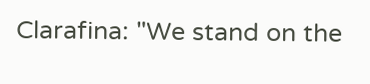Clarafina: "We stand on the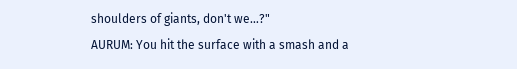shoulders of giants, don't we…?"
AURUM: You hit the surface with a smash and a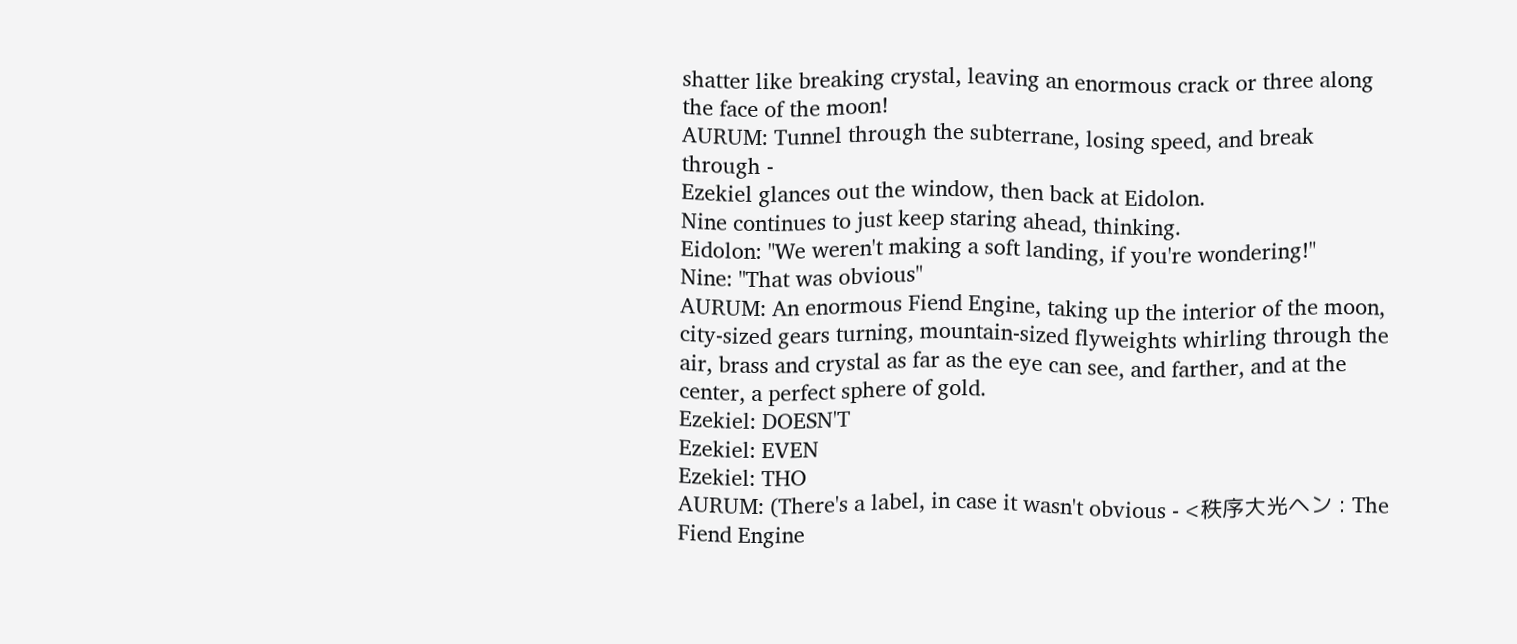shatter like breaking crystal, leaving an enormous crack or three along the face of the moon!
AURUM: Tunnel through the subterrane, losing speed, and break through -
Ezekiel glances out the window, then back at Eidolon.
Nine continues to just keep staring ahead, thinking.
Eidolon: "We weren't making a soft landing, if you're wondering!"
Nine: "That was obvious"
AURUM: An enormous Fiend Engine, taking up the interior of the moon, city-sized gears turning, mountain-sized flyweights whirling through the air, brass and crystal as far as the eye can see, and farther, and at the center, a perfect sphere of gold.
Ezekiel: DOESN'T
Ezekiel: EVEN
Ezekiel: THO
AURUM: (There's a label, in case it wasn't obvious - <秩序大光ヘン : The Fiend Engine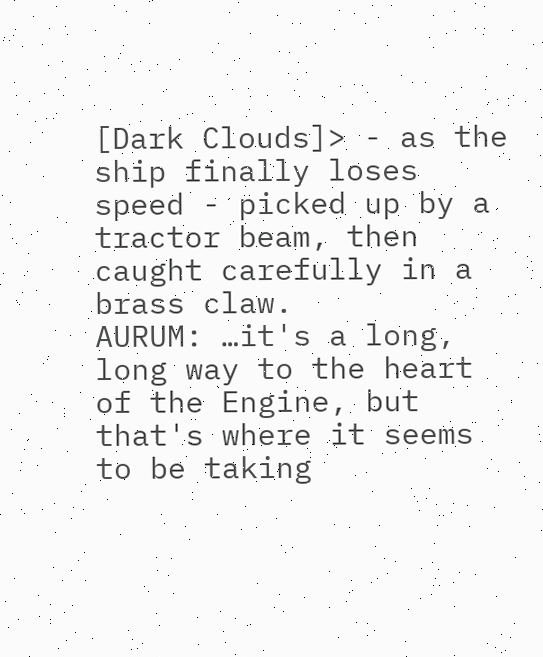[Dark Clouds]> - as the ship finally loses speed - picked up by a tractor beam, then caught carefully in a brass claw.
AURUM: …it's a long, long way to the heart of the Engine, but that's where it seems to be taking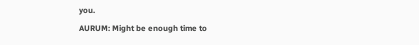you.
AURUM: Might be enough time to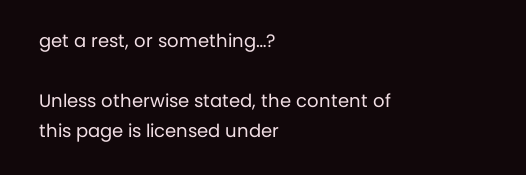get a rest, or something…?

Unless otherwise stated, the content of this page is licensed under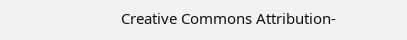Creative Commons Attribution-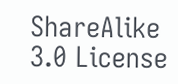ShareAlike 3.0 License